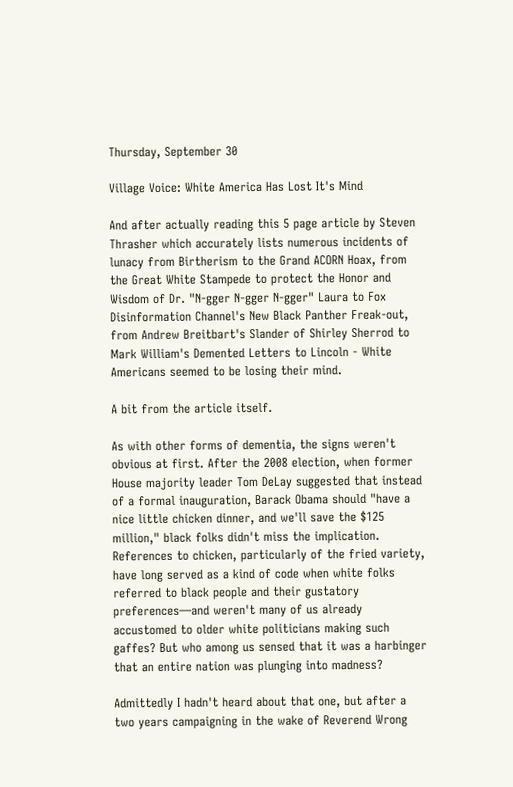Thursday, September 30

Village Voice: White America Has Lost It's Mind

And after actually reading this 5 page article by Steven Thrasher which accurately lists numerous incidents of lunacy from Birtherism to the Grand ACORN Hoax, from the Great White Stampede to protect the Honor and Wisdom of Dr. "N-gger N-gger N-gger" Laura to Fox Disinformation Channel's New Black Panther Freak-out, from Andrew Breitbart's Slander of Shirley Sherrod to Mark William's Demented Letters to Lincoln - White Americans seemed to be losing their mind.

A bit from the article itself.

As with other forms of dementia, the signs weren't obvious at first. After the 2008 election, when former House majority leader Tom DeLay suggested that instead of a formal inauguration, Barack Obama should "have a nice little chicken dinner, and we'll save the $125 million," black folks didn't miss the implication. References to chicken, particularly of the fried variety, have long served as a kind of code when white folks referred to black people and their gustatory preferences—and weren't many of us already accustomed to older white politicians making such gaffes? But who among us sensed that it was a harbinger that an entire nation was plunging into madness?

Admittedly I hadn't heard about that one, but after a two years campaigning in the wake of Reverend Wrong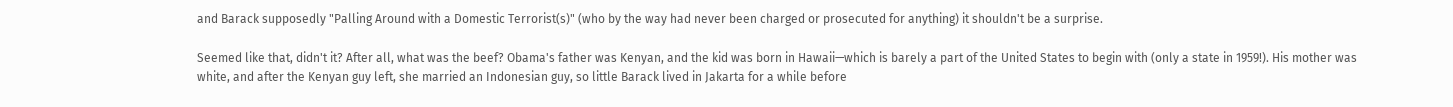and Barack supposedly "Palling Around with a Domestic Terrorist(s)" (who by the way had never been charged or prosecuted for anything) it shouldn't be a surprise.

Seemed like that, didn't it? After all, what was the beef? Obama's father was Kenyan, and the kid was born in Hawaii—which is barely a part of the United States to begin with (only a state in 1959!). His mother was white, and after the Kenyan guy left, she married an Indonesian guy, so little Barack lived in Jakarta for a while before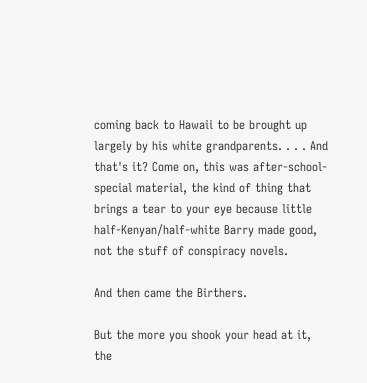coming back to Hawaii to be brought up largely by his white grandparents. . . . And that's it? Come on, this was after-school-special material, the kind of thing that brings a tear to your eye because little half-Kenyan/half-white Barry made good, not the stuff of conspiracy novels.

And then came the Birthers.

But the more you shook your head at it, the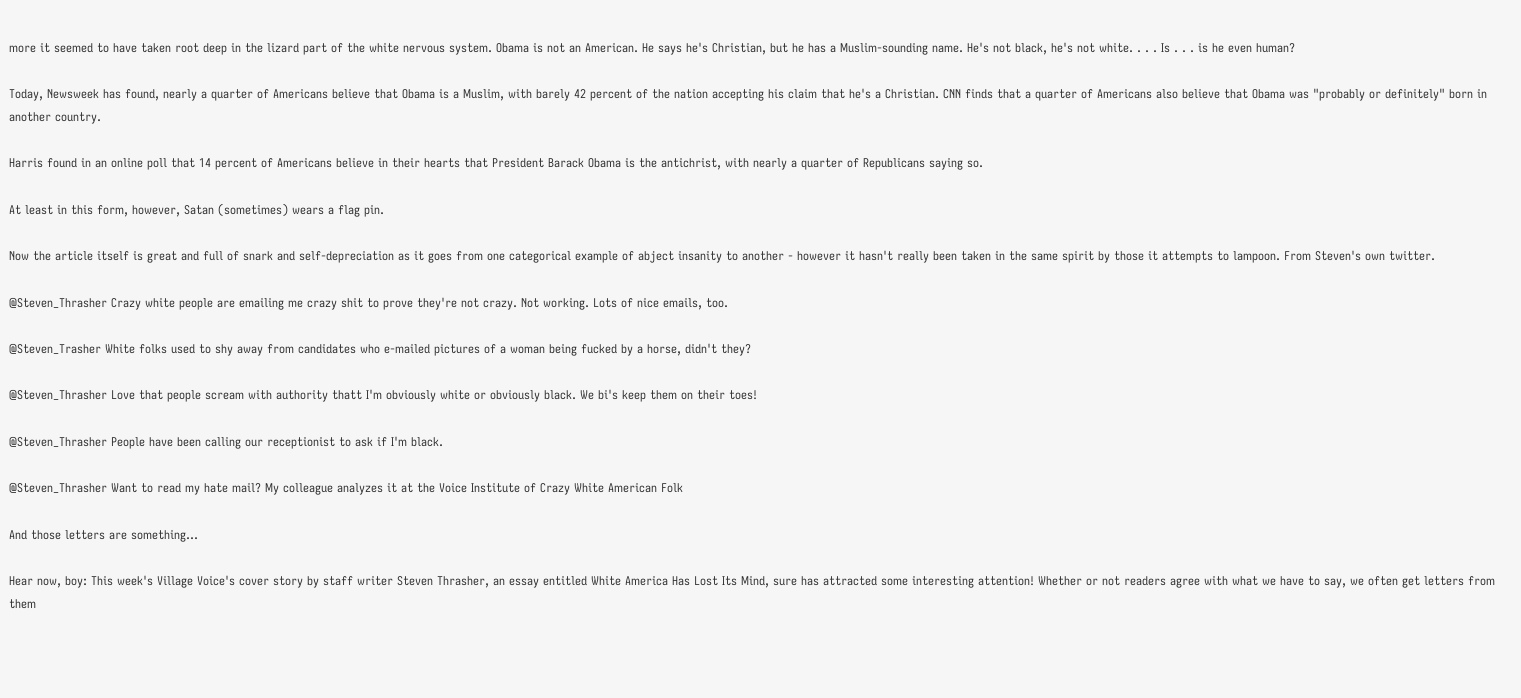more it seemed to have taken root deep in the lizard part of the white nervous system. Obama is not an American. He says he's Christian, but he has a Muslim-sounding name. He's not black, he's not white. . . . Is . . . is he even human?

Today, Newsweek has found, nearly a quarter of Americans believe that Obama is a Muslim, with barely 42 percent of the nation accepting his claim that he's a Christian. CNN finds that a quarter of Americans also believe that Obama was "probably or definitely" born in another country.

Harris found in an online poll that 14 percent of Americans believe in their hearts that President Barack Obama is the antichrist, with nearly a quarter of Republicans saying so.

At least in this form, however, Satan (sometimes) wears a flag pin.

Now the article itself is great and full of snark and self-depreciation as it goes from one categorical example of abject insanity to another - however it hasn't really been taken in the same spirit by those it attempts to lampoon. From Steven's own twitter.

@Steven_Thrasher Crazy white people are emailing me crazy shit to prove they're not crazy. Not working. Lots of nice emails, too.

@Steven_Trasher White folks used to shy away from candidates who e-mailed pictures of a woman being fucked by a horse, didn't they?

@Steven_Thrasher Love that people scream with authority thatt I'm obviously white or obviously black. We bi's keep them on their toes!

@Steven_Thrasher People have been calling our receptionist to ask if I'm black.

@Steven_Thrasher Want to read my hate mail? My colleague analyzes it at the Voice Institute of Crazy White American Folk

And those letters are something...

Hear now, boy: This week's Village Voice's cover story by staff writer Steven Thrasher, an essay entitled White America Has Lost Its Mind, sure has attracted some interesting attention! Whether or not readers agree with what we have to say, we often get letters from them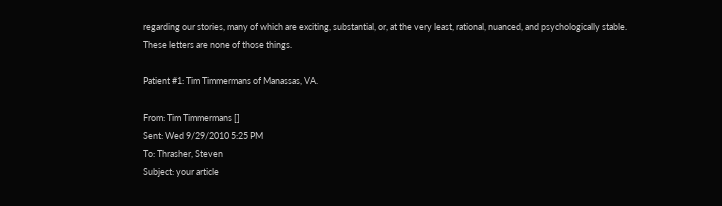regarding our stories, many of which are exciting, substantial, or, at the very least, rational, nuanced, and psychologically stable. These letters are none of those things.

Patient #1: Tim Timmermans of Manassas, VA.

From: Tim Timmermans []
Sent: Wed 9/29/2010 5:25 PM
To: Thrasher, Steven
Subject: your article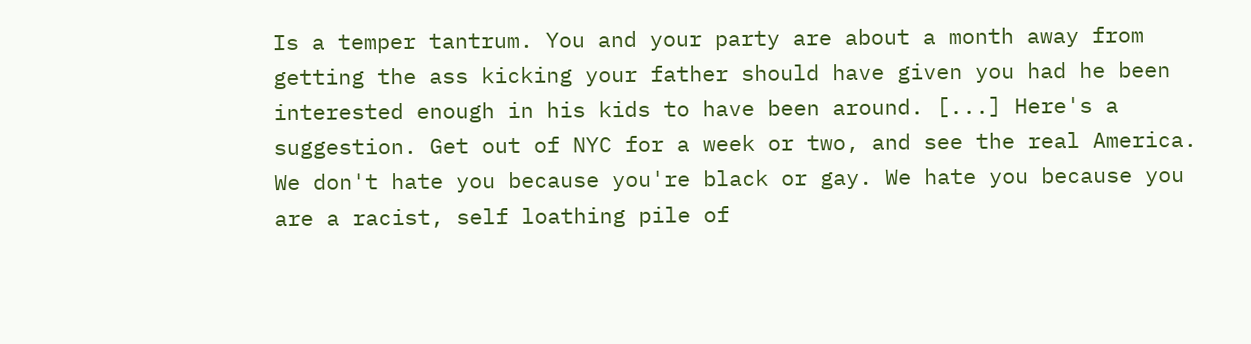Is a temper tantrum. You and your party are about a month away from getting the ass kicking your father should have given you had he been interested enough in his kids to have been around. [...] Here's a suggestion. Get out of NYC for a week or two, and see the real America. We don't hate you because you're black or gay. We hate you because you are a racist, self loathing pile of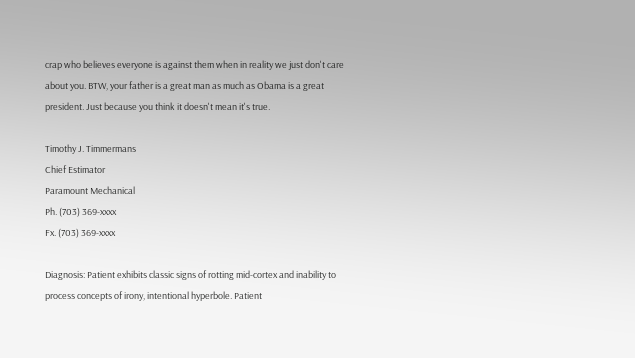crap who believes everyone is against them when in reality we just don't care about you. BTW, your father is a great man as much as Obama is a great president. Just because you think it doesn't mean it's true.

Timothy J. Timmermans
Chief Estimator
Paramount Mechanical
Ph. (703) 369-xxxx
Fx. (703) 369-xxxx

Diagnosis: Patient exhibits classic signs of rotting mid-cortex and inability to process concepts of irony, intentional hyperbole. Patient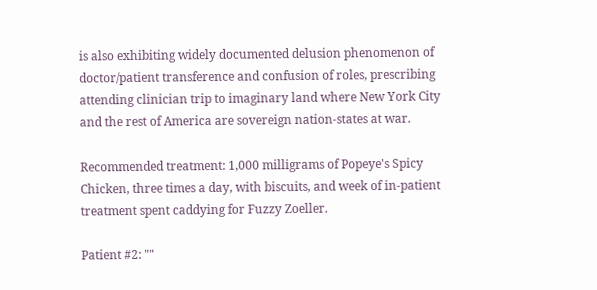is also exhibiting widely documented delusion phenomenon of doctor/patient transference and confusion of roles, prescribing attending clinician trip to imaginary land where New York City and the rest of America are sovereign nation-states at war.

Recommended treatment: 1,000 milligrams of Popeye's Spicy Chicken, three times a day, with biscuits, and week of in-patient treatment spent caddying for Fuzzy Zoeller.

Patient #2: ""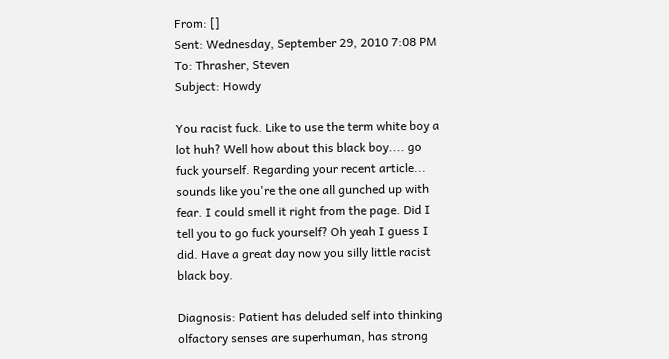From: []
Sent: Wednesday, September 29, 2010 7:08 PM
To: Thrasher, Steven
Subject: Howdy

You racist fuck. Like to use the term white boy a lot huh? Well how about this black boy.... go fuck yourself. Regarding your recent article... sounds like you're the one all gunched up with fear. I could smell it right from the page. Did I tell you to go fuck yourself? Oh yeah I guess I did. Have a great day now you silly little racist black boy.

Diagnosis: Patient has deluded self into thinking olfactory senses are superhuman, has strong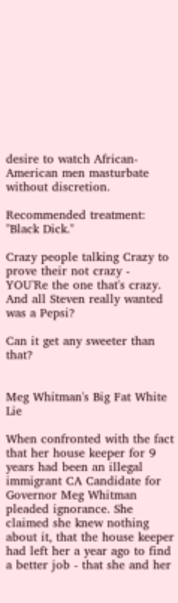desire to watch African-American men masturbate without discretion.

Recommended treatment: "Black Dick."

Crazy people talking Crazy to prove their not crazy - YOU'Re the one that's crazy. And all Steven really wanted was a Pepsi?

Can it get any sweeter than that?


Meg Whitman's Big Fat White Lie

When confronted with the fact that her house keeper for 9 years had been an illegal immigrant CA Candidate for Governor Meg Whitman pleaded ignorance. She claimed she knew nothing about it, that the house keeper had left her a year ago to find a better job - that she and her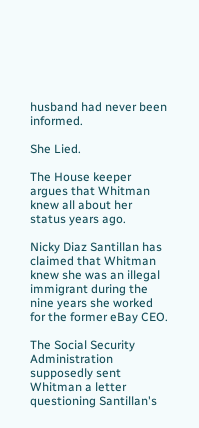husband had never been informed.

She Lied.

The House keeper argues that Whitman knew all about her status years ago.

Nicky Diaz Santillan has claimed that Whitman knew she was an illegal immigrant during the nine years she worked for the former eBay CEO.

The Social Security Administration supposedly sent Whitman a letter questioning Santillan's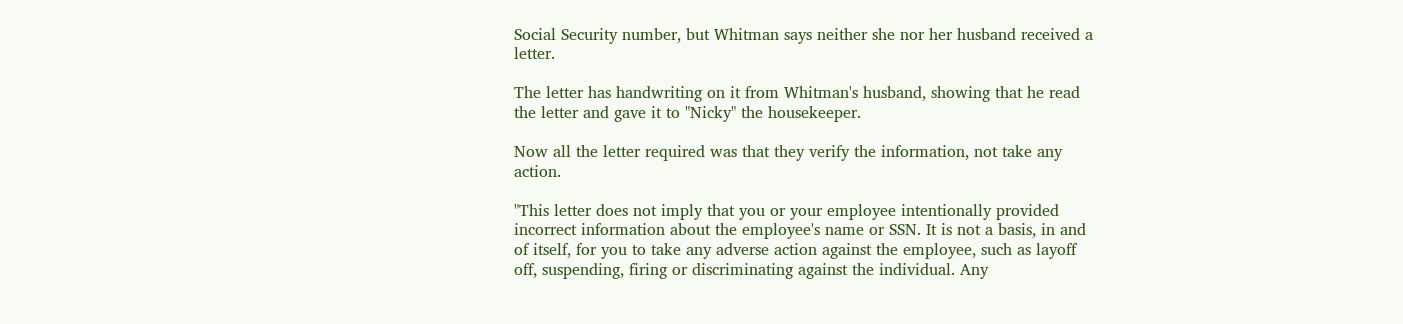Social Security number, but Whitman says neither she nor her husband received a letter.

The letter has handwriting on it from Whitman's husband, showing that he read the letter and gave it to "Nicky" the housekeeper.

Now all the letter required was that they verify the information, not take any action.

"This letter does not imply that you or your employee intentionally provided incorrect information about the employee's name or SSN. It is not a basis, in and of itself, for you to take any adverse action against the employee, such as layoff off, suspending, firing or discriminating against the individual. Any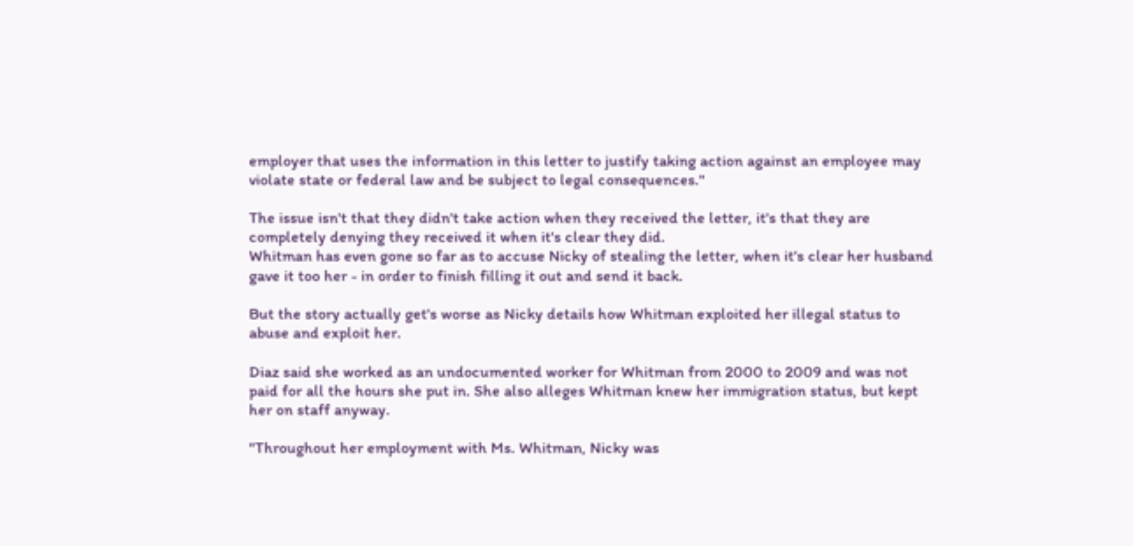employer that uses the information in this letter to justify taking action against an employee may violate state or federal law and be subject to legal consequences."

The issue isn't that they didn't take action when they received the letter, it's that they are completely denying they received it when it's clear they did.
Whitman has even gone so far as to accuse Nicky of stealing the letter, when it's clear her husband gave it too her - in order to finish filling it out and send it back.

But the story actually get's worse as Nicky details how Whitman exploited her illegal status to abuse and exploit her.

Diaz said she worked as an undocumented worker for Whitman from 2000 to 2009 and was not paid for all the hours she put in. She also alleges Whitman knew her immigration status, but kept her on staff anyway.

"Throughout her employment with Ms. Whitman, Nicky was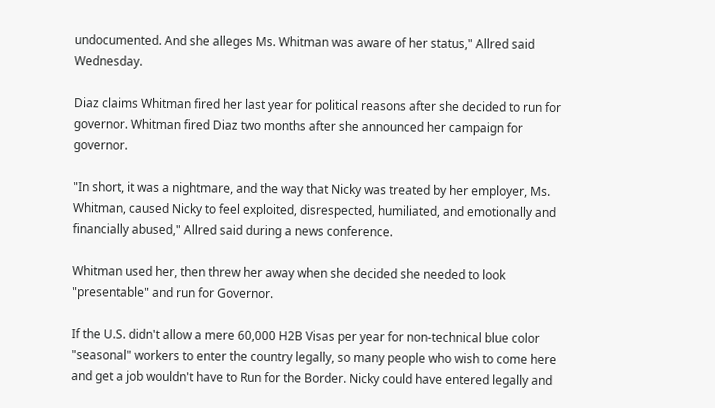undocumented. And she alleges Ms. Whitman was aware of her status," Allred said Wednesday.

Diaz claims Whitman fired her last year for political reasons after she decided to run for governor. Whitman fired Diaz two months after she announced her campaign for governor.

"In short, it was a nightmare, and the way that Nicky was treated by her employer, Ms. Whitman, caused Nicky to feel exploited, disrespected, humiliated, and emotionally and financially abused," Allred said during a news conference.

Whitman used her, then threw her away when she decided she needed to look "presentable" and run for Governor.

If the U.S. didn't allow a mere 60,000 H2B Visas per year for non-technical blue color "seasonal" workers to enter the country legally, so many people who wish to come here and get a job wouldn't have to Run for the Border. Nicky could have entered legally and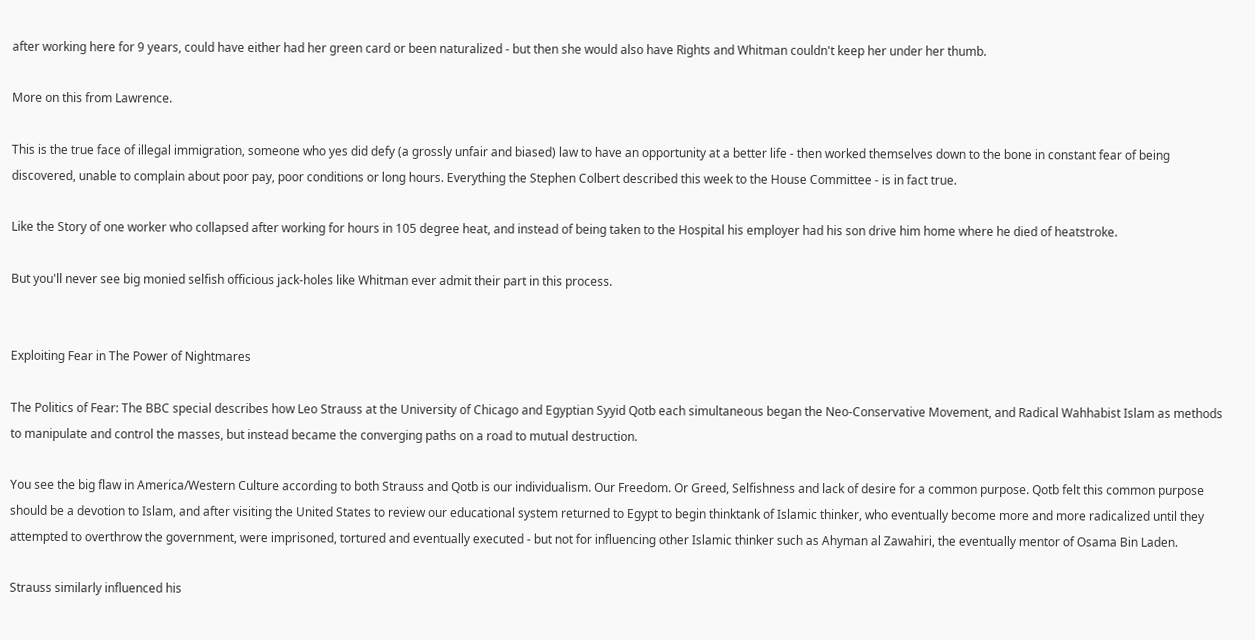after working here for 9 years, could have either had her green card or been naturalized - but then she would also have Rights and Whitman couldn't keep her under her thumb.

More on this from Lawrence.

This is the true face of illegal immigration, someone who yes did defy (a grossly unfair and biased) law to have an opportunity at a better life - then worked themselves down to the bone in constant fear of being discovered, unable to complain about poor pay, poor conditions or long hours. Everything the Stephen Colbert described this week to the House Committee - is in fact true.

Like the Story of one worker who collapsed after working for hours in 105 degree heat, and instead of being taken to the Hospital his employer had his son drive him home where he died of heatstroke.

But you'll never see big monied selfish officious jack-holes like Whitman ever admit their part in this process.


Exploiting Fear in The Power of Nightmares

The Politics of Fear: The BBC special describes how Leo Strauss at the University of Chicago and Egyptian Syyid Qotb each simultaneous began the Neo-Conservative Movement, and Radical Wahhabist Islam as methods to manipulate and control the masses, but instead became the converging paths on a road to mutual destruction.

You see the big flaw in America/Western Culture according to both Strauss and Qotb is our individualism. Our Freedom. Or Greed, Selfishness and lack of desire for a common purpose. Qotb felt this common purpose should be a devotion to Islam, and after visiting the United States to review our educational system returned to Egypt to begin thinktank of Islamic thinker, who eventually become more and more radicalized until they attempted to overthrow the government, were imprisoned, tortured and eventually executed - but not for influencing other Islamic thinker such as Ahyman al Zawahiri, the eventually mentor of Osama Bin Laden.

Strauss similarly influenced his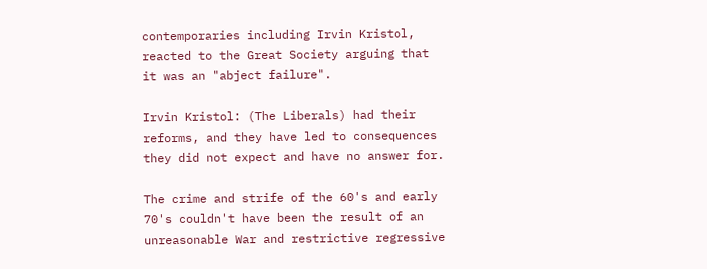contemporaries including Irvin Kristol, reacted to the Great Society arguing that it was an "abject failure".

Irvin Kristol: (The Liberals) had their reforms, and they have led to consequences they did not expect and have no answer for.

The crime and strife of the 60's and early 70's couldn't have been the result of an unreasonable War and restrictive regressive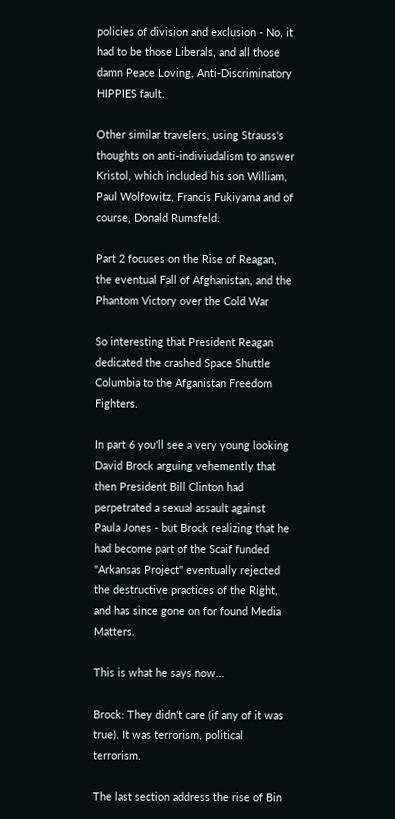policies of division and exclusion - No, it had to be those Liberals, and all those damn Peace Loving, Anti-Discriminatory HIPPIES fault.

Other similar travelers, using Strauss's thoughts on anti-indiviudalism to answer Kristol, which included his son William, Paul Wolfowitz, Francis Fukiyama and of course, Donald Rumsfeld.

Part 2 focuses on the Rise of Reagan, the eventual Fall of Afghanistan, and the Phantom Victory over the Cold War

So interesting that President Reagan dedicated the crashed Space Shuttle Columbia to the Afganistan Freedom Fighters.

In part 6 you'll see a very young looking David Brock arguing vehemently that then President Bill Clinton had perpetrated a sexual assault against Paula Jones - but Brock realizing that he had become part of the Scaif funded "Arkansas Project" eventually rejected the destructive practices of the Right, and has since gone on for found Media Matters.

This is what he says now...

Brock: They didn't care (if any of it was true). It was terrorism, political terrorism.

The last section address the rise of Bin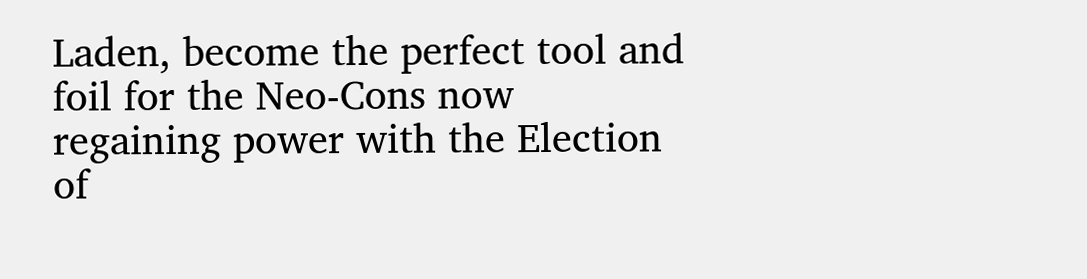Laden, become the perfect tool and foil for the Neo-Cons now regaining power with the Election of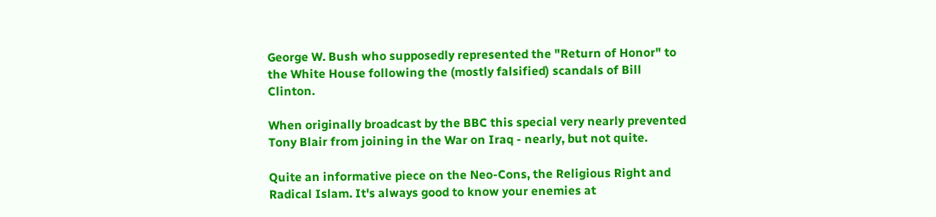George W. Bush who supposedly represented the "Return of Honor" to the White House following the (mostly falsified) scandals of Bill Clinton.

When originally broadcast by the BBC this special very nearly prevented Tony Blair from joining in the War on Iraq - nearly, but not quite.

Quite an informative piece on the Neo-Cons, the Religious Right and Radical Islam. It's always good to know your enemies at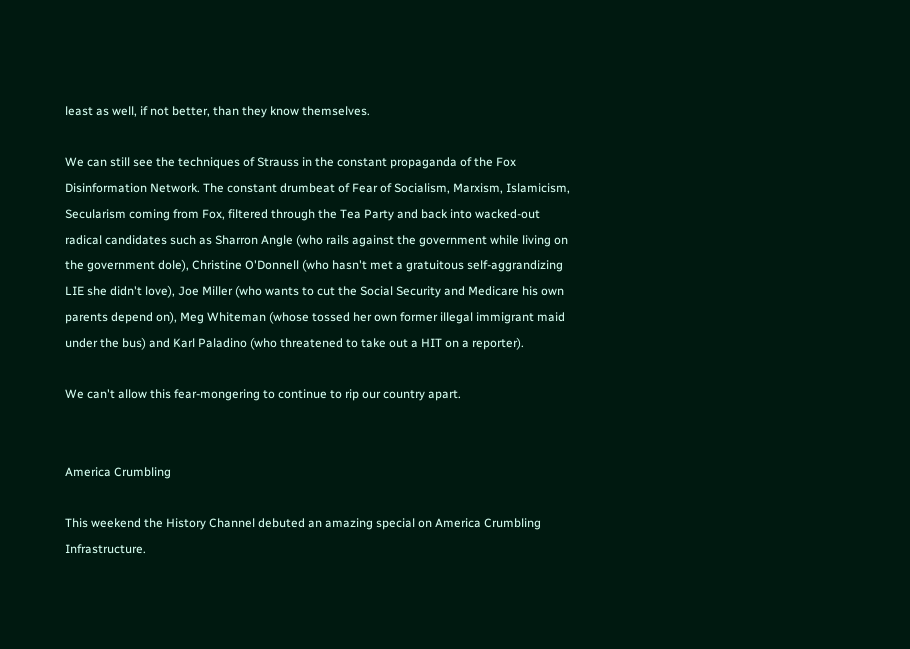least as well, if not better, than they know themselves.

We can still see the techniques of Strauss in the constant propaganda of the Fox Disinformation Network. The constant drumbeat of Fear of Socialism, Marxism, Islamicism, Secularism coming from Fox, filtered through the Tea Party and back into wacked-out radical candidates such as Sharron Angle (who rails against the government while living on the government dole), Christine O'Donnell (who hasn't met a gratuitous self-aggrandizing LIE she didn't love), Joe Miller (who wants to cut the Social Security and Medicare his own parents depend on), Meg Whiteman (whose tossed her own former illegal immigrant maid under the bus) and Karl Paladino (who threatened to take out a HIT on a reporter).

We can't allow this fear-mongering to continue to rip our country apart.


America Crumbling

This weekend the History Channel debuted an amazing special on America Crumbling Infrastructure.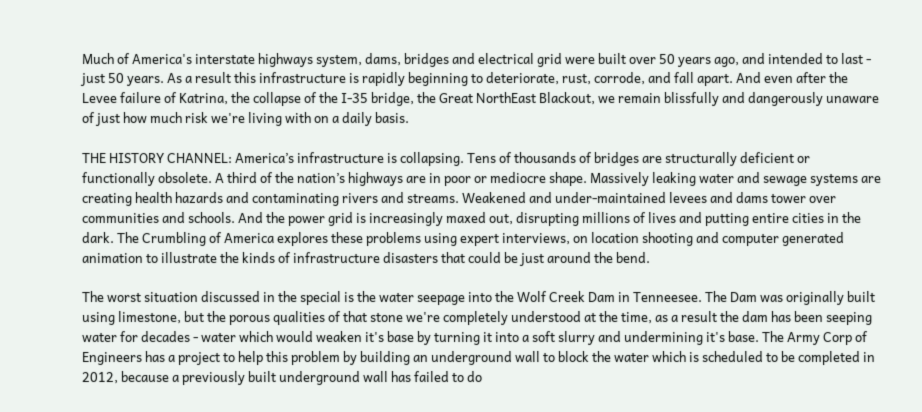Much of America's interstate highways system, dams, bridges and electrical grid were built over 50 years ago, and intended to last - just 50 years. As a result this infrastructure is rapidly beginning to deteriorate, rust, corrode, and fall apart. And even after the Levee failure of Katrina, the collapse of the I-35 bridge, the Great NorthEast Blackout, we remain blissfully and dangerously unaware of just how much risk we're living with on a daily basis.

THE HISTORY CHANNEL: America’s infrastructure is collapsing. Tens of thousands of bridges are structurally deficient or functionally obsolete. A third of the nation’s highways are in poor or mediocre shape. Massively leaking water and sewage systems are creating health hazards and contaminating rivers and streams. Weakened and under-maintained levees and dams tower over communities and schools. And the power grid is increasingly maxed out, disrupting millions of lives and putting entire cities in the dark. The Crumbling of America explores these problems using expert interviews, on location shooting and computer generated animation to illustrate the kinds of infrastructure disasters that could be just around the bend.

The worst situation discussed in the special is the water seepage into the Wolf Creek Dam in Tenneesee. The Dam was originally built using limestone, but the porous qualities of that stone we're completely understood at the time, as a result the dam has been seeping water for decades - water which would weaken it's base by turning it into a soft slurry and undermining it's base. The Army Corp of Engineers has a project to help this problem by building an underground wall to block the water which is scheduled to be completed in 2012, because a previously built underground wall has failed to do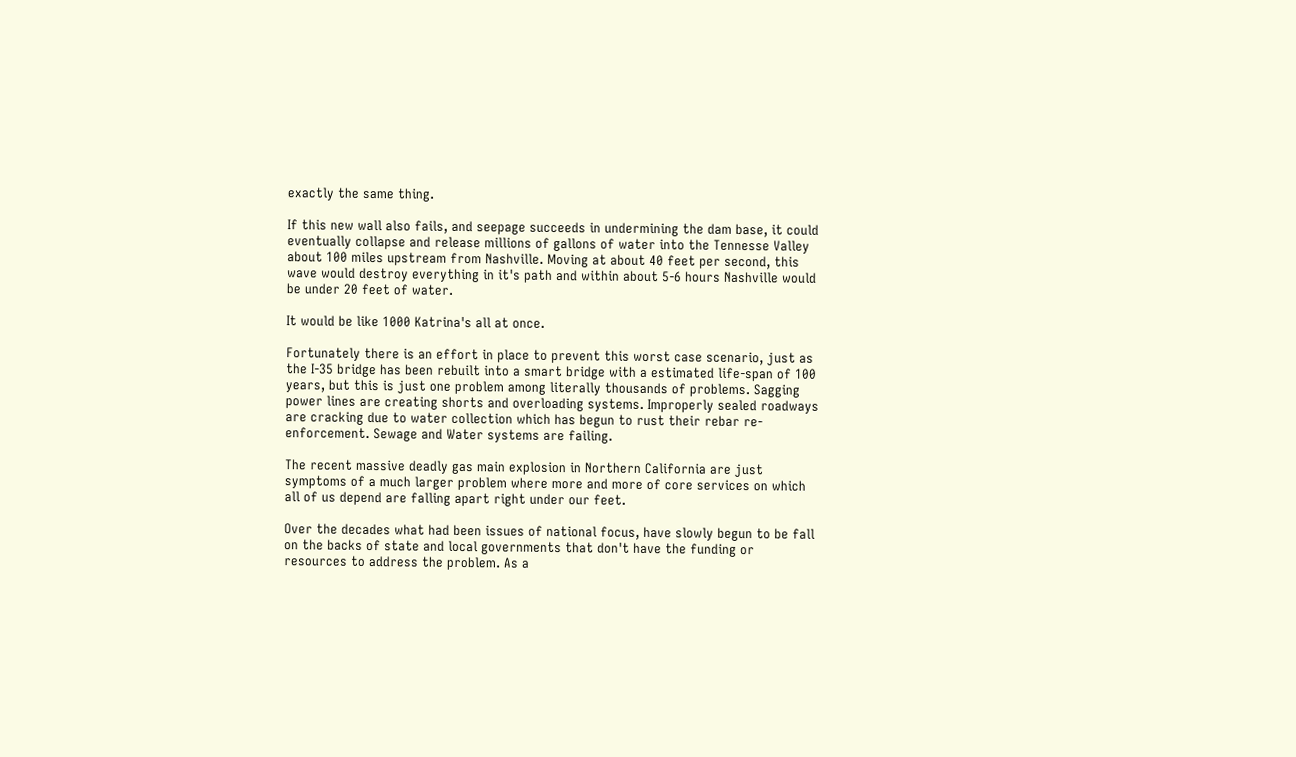exactly the same thing.

If this new wall also fails, and seepage succeeds in undermining the dam base, it could eventually collapse and release millions of gallons of water into the Tennesse Valley about 100 miles upstream from Nashville. Moving at about 40 feet per second, this wave would destroy everything in it's path and within about 5-6 hours Nashville would be under 20 feet of water.

It would be like 1000 Katrina's all at once.

Fortunately there is an effort in place to prevent this worst case scenario, just as the I-35 bridge has been rebuilt into a smart bridge with a estimated life-span of 100 years, but this is just one problem among literally thousands of problems. Sagging power lines are creating shorts and overloading systems. Improperly sealed roadways are cracking due to water collection which has begun to rust their rebar re-enforcement. Sewage and Water systems are failing.

The recent massive deadly gas main explosion in Northern California are just symptoms of a much larger problem where more and more of core services on which all of us depend are falling apart right under our feet.

Over the decades what had been issues of national focus, have slowly begun to be fall on the backs of state and local governments that don't have the funding or resources to address the problem. As a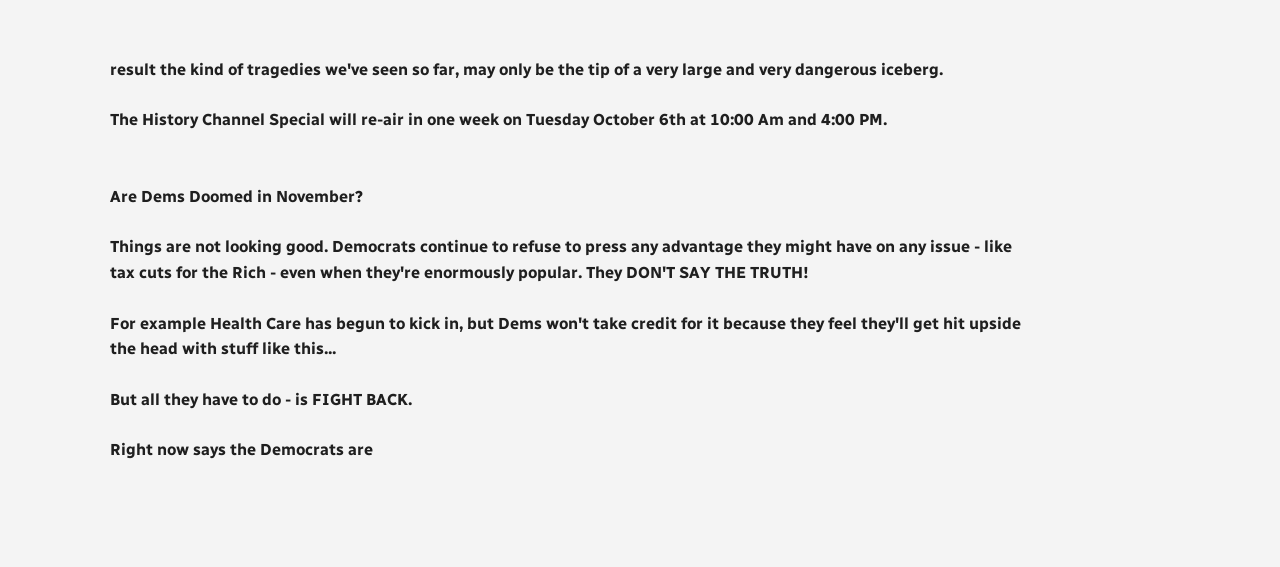result the kind of tragedies we've seen so far, may only be the tip of a very large and very dangerous iceberg.

The History Channel Special will re-air in one week on Tuesday October 6th at 10:00 Am and 4:00 PM.


Are Dems Doomed in November?

Things are not looking good. Democrats continue to refuse to press any advantage they might have on any issue - like tax cuts for the Rich - even when they're enormously popular. They DON'T SAY THE TRUTH!

For example Health Care has begun to kick in, but Dems won't take credit for it because they feel they'll get hit upside the head with stuff like this...

But all they have to do - is FIGHT BACK.

Right now says the Democrats are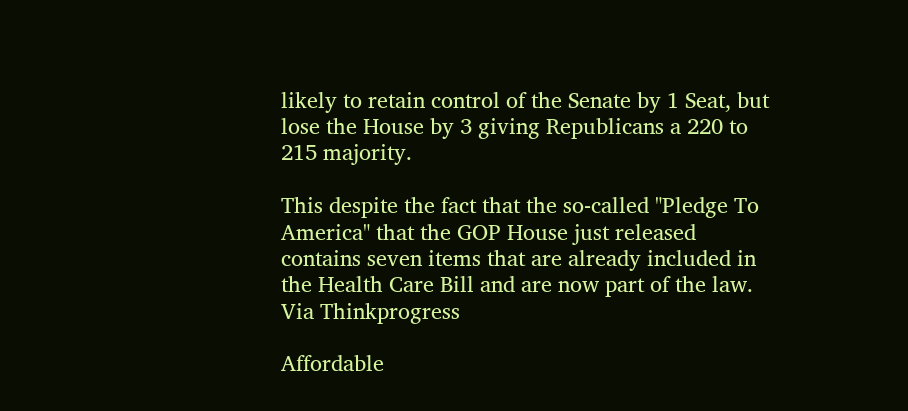likely to retain control of the Senate by 1 Seat, but lose the House by 3 giving Republicans a 220 to 215 majority.

This despite the fact that the so-called "Pledge To America" that the GOP House just released contains seven items that are already included in the Health Care Bill and are now part of the law. Via Thinkprogress

Affordable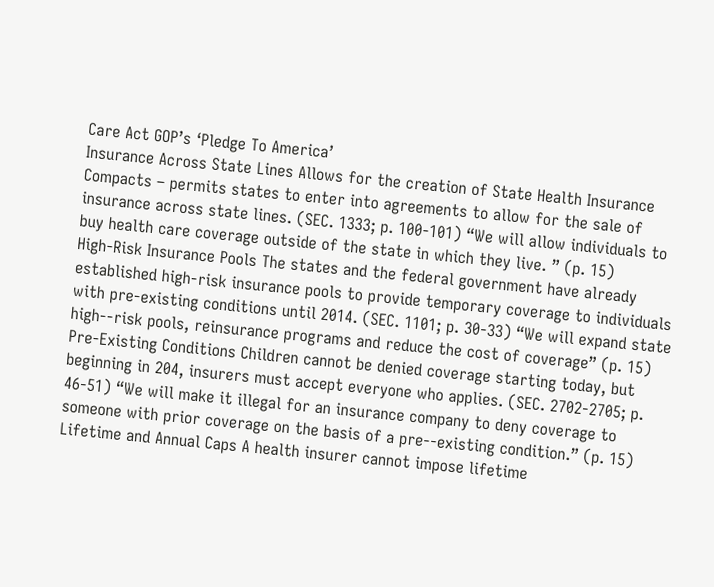Care Act GOP’s ‘Pledge To America’
Insurance Across State Lines Allows for the creation of State Health Insurance Compacts – permits states to enter into agreements to allow for the sale of insurance across state lines. (SEC. 1333; p. 100-101) “We will allow individuals to buy health care coverage outside of the state in which they live. ” (p. 15)
High-Risk Insurance Pools The states and the federal government have already established high-risk insurance pools to provide temporary coverage to individuals with pre-existing conditions until 2014. (SEC. 1101; p. 30-33) “We will expand state high-‐risk pools, reinsurance programs and reduce the cost of coverage” (p. 15)
Pre-Existing Conditions Children cannot be denied coverage starting today, but beginning in 204, insurers must accept everyone who applies. (SEC. 2702-2705; p. 46-51) “We will make it illegal for an insurance company to deny coverage to someone with prior coverage on the basis of a pre-‐existing condition.” (p. 15)
Lifetime and Annual Caps A health insurer cannot impose lifetime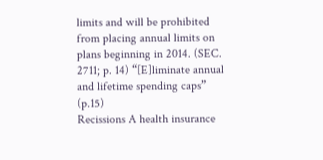limits and will be prohibited from placing annual limits on plans beginning in 2014. (SEC. 2711; p. 14) “[E]liminate annual and lifetime spending caps” (p.15)
Recissions A health insurance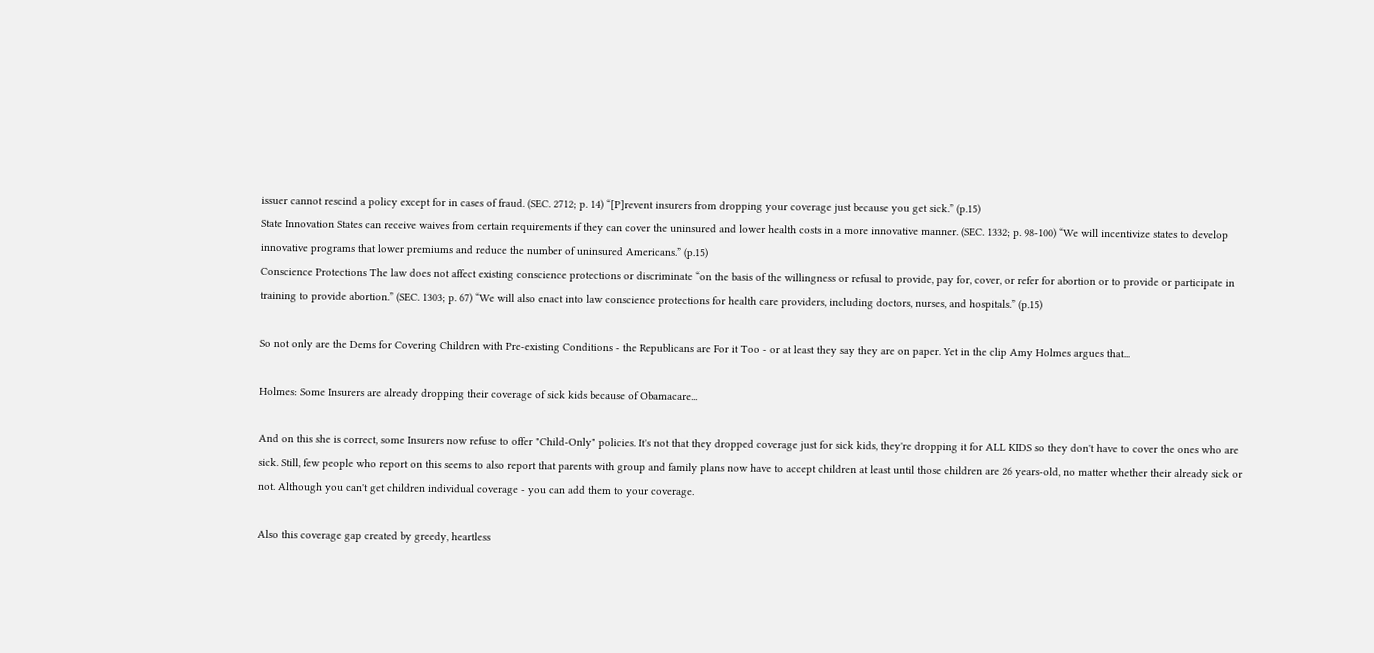issuer cannot rescind a policy except for in cases of fraud. (SEC. 2712; p. 14) “[P]revent insurers from dropping your coverage just because you get sick.” (p.15)
State Innovation States can receive waives from certain requirements if they can cover the uninsured and lower health costs in a more innovative manner. (SEC. 1332; p. 98-100) “We will incentivize states to develop innovative programs that lower premiums and reduce the number of uninsured Americans.” (p.15)
Conscience Protections The law does not affect existing conscience protections or discriminate “on the basis of the willingness or refusal to provide, pay for, cover, or refer for abortion or to provide or participate in training to provide abortion.” (SEC. 1303; p. 67) “We will also enact into law conscience protections for health care providers, including doctors, nurses, and hospitals.” (p.15)

So not only are the Dems for Covering Children with Pre-existing Conditions - the Republicans are For it Too - or at least they say they are on paper. Yet in the clip Amy Holmes argues that...

Holmes: Some Insurers are already dropping their coverage of sick kids because of Obamacare...

And on this she is correct, some Insurers now refuse to offer "Child-Only" policies. It's not that they dropped coverage just for sick kids, they're dropping it for ALL KIDS so they don't have to cover the ones who are sick. Still, few people who report on this seems to also report that parents with group and family plans now have to accept children at least until those children are 26 years-old, no matter whether their already sick or not. Although you can't get children individual coverage - you can add them to your coverage.

Also this coverage gap created by greedy, heartless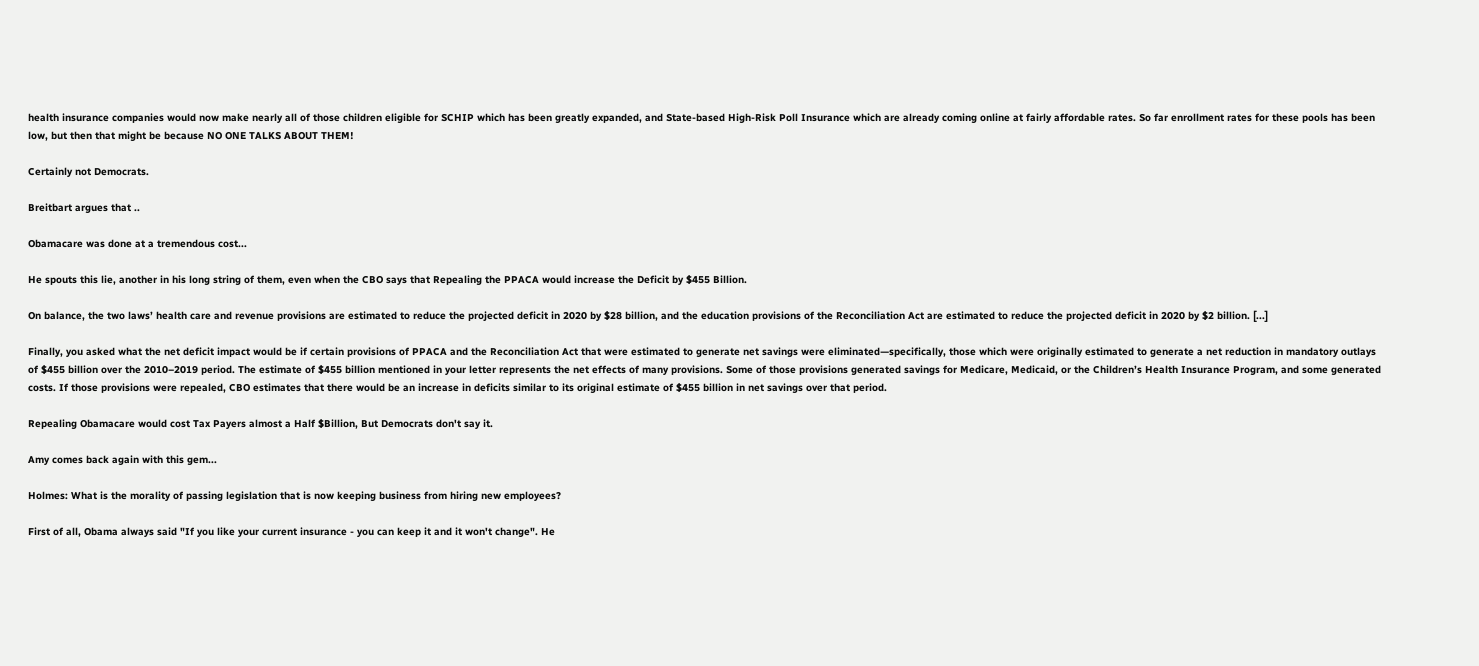health insurance companies would now make nearly all of those children eligible for SCHIP which has been greatly expanded, and State-based High-Risk Poll Insurance which are already coming online at fairly affordable rates. So far enrollment rates for these pools has been low, but then that might be because NO ONE TALKS ABOUT THEM!

Certainly not Democrats.

Breitbart argues that ..

Obamacare was done at a tremendous cost...

He spouts this lie, another in his long string of them, even when the CBO says that Repealing the PPACA would increase the Deficit by $455 Billion.

On balance, the two laws’ health care and revenue provisions are estimated to reduce the projected deficit in 2020 by $28 billion, and the education provisions of the Reconciliation Act are estimated to reduce the projected deficit in 2020 by $2 billion. [...]

Finally, you asked what the net deficit impact would be if certain provisions of PPACA and the Reconciliation Act that were estimated to generate net savings were eliminated—specifically, those which were originally estimated to generate a net reduction in mandatory outlays of $455 billion over the 2010–2019 period. The estimate of $455 billion mentioned in your letter represents the net effects of many provisions. Some of those provisions generated savings for Medicare, Medicaid, or the Children’s Health Insurance Program, and some generated costs. If those provisions were repealed, CBO estimates that there would be an increase in deficits similar to its original estimate of $455 billion in net savings over that period.

Repealing Obamacare would cost Tax Payers almost a Half $Billion, But Democrats don't say it.

Amy comes back again with this gem...

Holmes: What is the morality of passing legislation that is now keeping business from hiring new employees?

First of all, Obama always said "If you like your current insurance - you can keep it and it won't change". He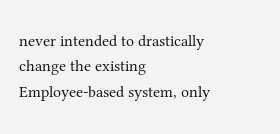never intended to drastically change the existing Employee-based system, only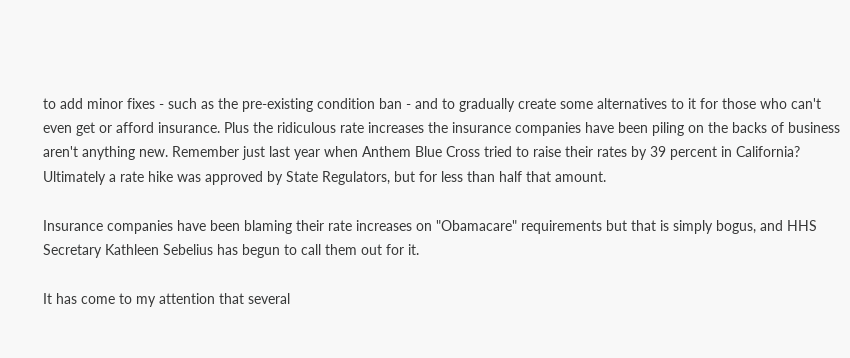to add minor fixes - such as the pre-existing condition ban - and to gradually create some alternatives to it for those who can't even get or afford insurance. Plus the ridiculous rate increases the insurance companies have been piling on the backs of business aren't anything new. Remember just last year when Anthem Blue Cross tried to raise their rates by 39 percent in California? Ultimately a rate hike was approved by State Regulators, but for less than half that amount.

Insurance companies have been blaming their rate increases on "Obamacare" requirements but that is simply bogus, and HHS Secretary Kathleen Sebelius has begun to call them out for it.

It has come to my attention that several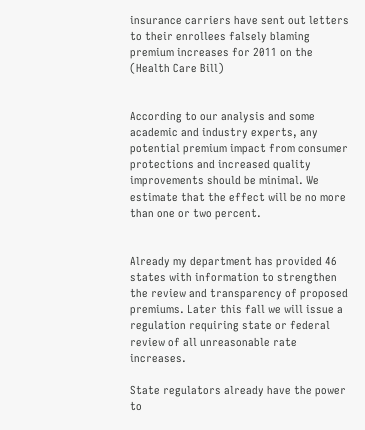insurance carriers have sent out letters to their enrollees falsely blaming premium increases for 2011 on the (Health Care Bill)


According to our analysis and some academic and industry experts, any potential premium impact from consumer protections and increased quality improvements should be minimal. We estimate that the effect will be no more than one or two percent.


Already my department has provided 46 states with information to strengthen the review and transparency of proposed premiums. Later this fall we will issue a regulation requiring state or federal review of all unreasonable rate increases.

State regulators already have the power to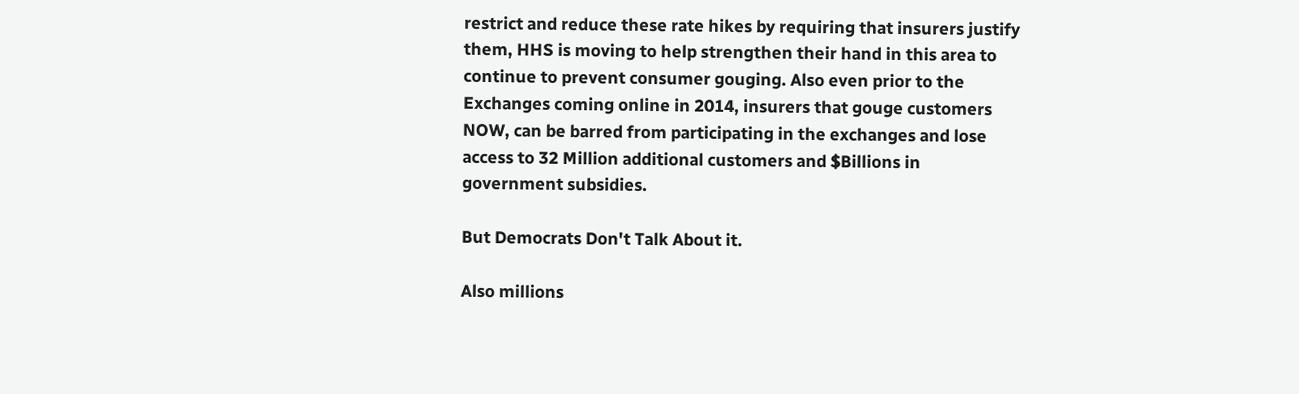restrict and reduce these rate hikes by requiring that insurers justify them, HHS is moving to help strengthen their hand in this area to continue to prevent consumer gouging. Also even prior to the Exchanges coming online in 2014, insurers that gouge customers NOW, can be barred from participating in the exchanges and lose access to 32 Million additional customers and $Billions in government subsidies.

But Democrats Don't Talk About it.

Also millions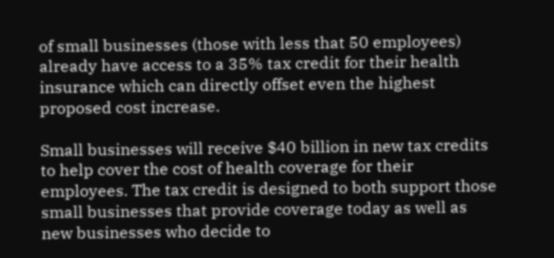of small businesses (those with less that 50 employees) already have access to a 35% tax credit for their health insurance which can directly offset even the highest proposed cost increase.

Small businesses will receive $40 billion in new tax credits to help cover the cost of health coverage for their employees. The tax credit is designed to both support those small businesses that provide coverage today as well as new businesses who decide to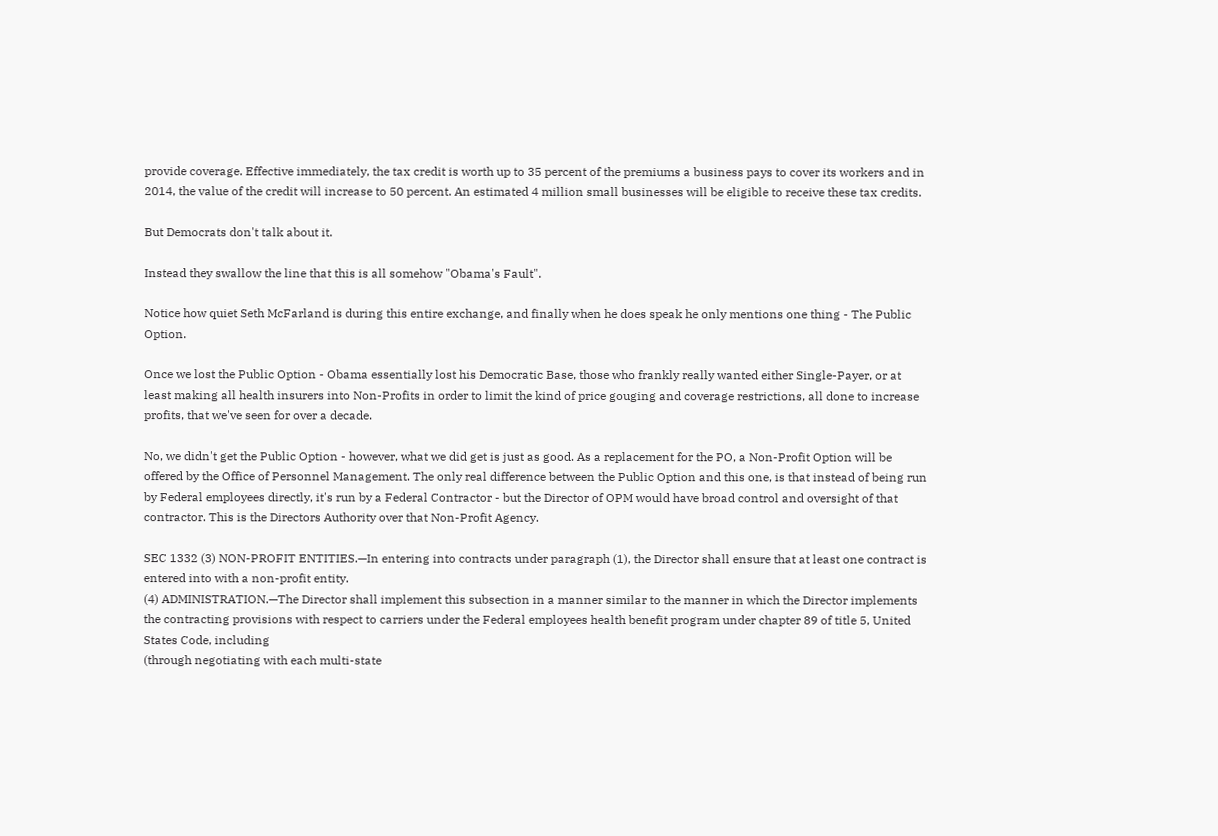provide coverage. Effective immediately, the tax credit is worth up to 35 percent of the premiums a business pays to cover its workers and in 2014, the value of the credit will increase to 50 percent. An estimated 4 million small businesses will be eligible to receive these tax credits.

But Democrats don't talk about it.

Instead they swallow the line that this is all somehow "Obama's Fault".

Notice how quiet Seth McFarland is during this entire exchange, and finally when he does speak he only mentions one thing - The Public Option.

Once we lost the Public Option - Obama essentially lost his Democratic Base, those who frankly really wanted either Single-Payer, or at least making all health insurers into Non-Profits in order to limit the kind of price gouging and coverage restrictions, all done to increase profits, that we've seen for over a decade.

No, we didn't get the Public Option - however, what we did get is just as good. As a replacement for the PO, a Non-Profit Option will be offered by the Office of Personnel Management. The only real difference between the Public Option and this one, is that instead of being run by Federal employees directly, it's run by a Federal Contractor - but the Director of OPM would have broad control and oversight of that contractor. This is the Directors Authority over that Non-Profit Agency.

SEC 1332 (3) NON-PROFIT ENTITIES.—In entering into contracts under paragraph (1), the Director shall ensure that at least one contract is entered into with a non-profit entity.
(4) ADMINISTRATION.—The Director shall implement this subsection in a manner similar to the manner in which the Director implements the contracting provisions with respect to carriers under the Federal employees health benefit program under chapter 89 of title 5, United States Code, including
(through negotiating with each multi-state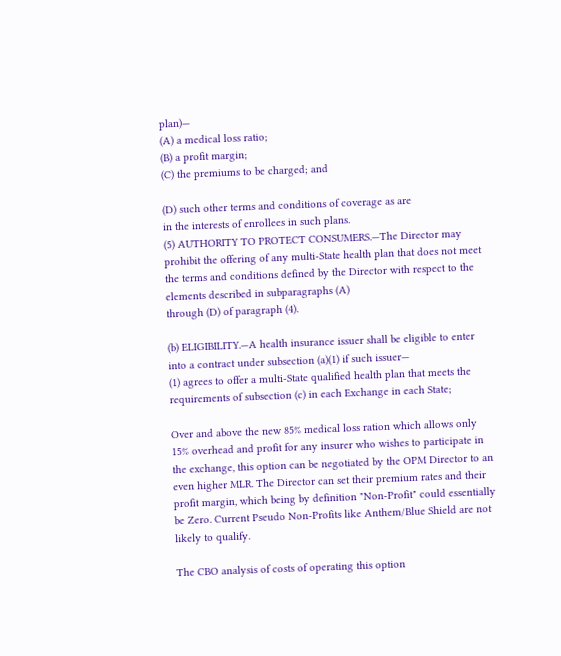plan)—
(A) a medical loss ratio;
(B) a profit margin;
(C) the premiums to be charged; and

(D) such other terms and conditions of coverage as are
in the interests of enrollees in such plans.
(5) AUTHORITY TO PROTECT CONSUMERS.—The Director may prohibit the offering of any multi-State health plan that does not meet the terms and conditions defined by the Director with respect to the elements described in subparagraphs (A)
through (D) of paragraph (4).

(b) ELIGIBILITY.—A health insurance issuer shall be eligible to enter into a contract under subsection (a)(1) if such issuer—
(1) agrees to offer a multi-State qualified health plan that meets the requirements of subsection (c) in each Exchange in each State;

Over and above the new 85% medical loss ration which allows only 15% overhead and profit for any insurer who wishes to participate in the exchange, this option can be negotiated by the OPM Director to an even higher MLR. The Director can set their premium rates and their profit margin, which being by definition "Non-Profit" could essentially be Zero. Current Pseudo Non-Profits like Anthem/Blue Shield are not likely to qualify.

The CBO analysis of costs of operating this option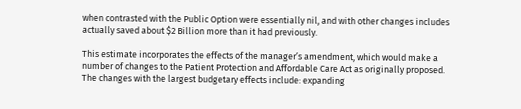when contrasted with the Public Option were essentially nil, and with other changes includes actually saved about $2 Billion more than it had previously.

This estimate incorporates the effects of the manager’s amendment, which would make a number of changes to the Patient Protection and Affordable Care Act as originally proposed. The changes with the largest budgetary effects include: expanding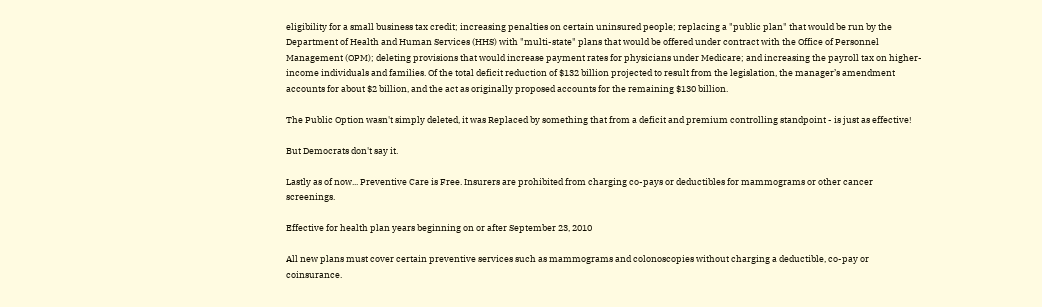eligibility for a small business tax credit; increasing penalties on certain uninsured people; replacing a "public plan" that would be run by the Department of Health and Human Services (HHS) with "multi-state" plans that would be offered under contract with the Office of Personnel Management (OPM); deleting provisions that would increase payment rates for physicians under Medicare; and increasing the payroll tax on higher-income individuals and families. Of the total deficit reduction of $132 billion projected to result from the legislation, the manager’s amendment accounts for about $2 billion, and the act as originally proposed accounts for the remaining $130 billion.

The Public Option wasn't simply deleted, it was Replaced by something that from a deficit and premium controlling standpoint - is just as effective!

But Democrats don't say it.

Lastly as of now... Preventive Care is Free. Insurers are prohibited from charging co-pays or deductibles for mammograms or other cancer screenings.

Effective for health plan years beginning on or after September 23, 2010

All new plans must cover certain preventive services such as mammograms and colonoscopies without charging a deductible, co-pay or coinsurance.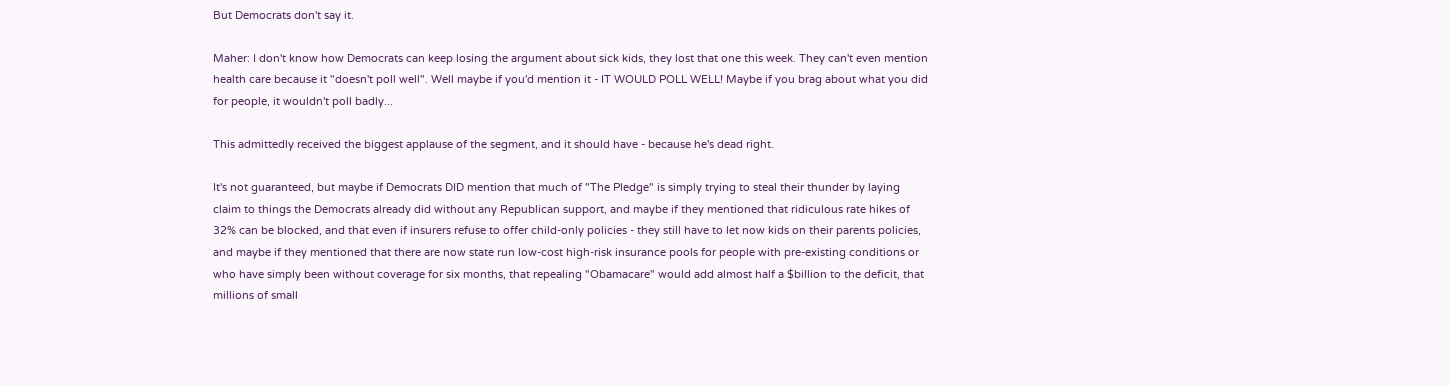But Democrats don't say it.

Maher: I don't know how Democrats can keep losing the argument about sick kids, they lost that one this week. They can't even mention health care because it "doesn't poll well". Well maybe if you'd mention it - IT WOULD POLL WELL! Maybe if you brag about what you did for people, it wouldn't poll badly...

This admittedly received the biggest applause of the segment, and it should have - because he's dead right.

It's not guaranteed, but maybe if Democrats DID mention that much of "The Pledge" is simply trying to steal their thunder by laying claim to things the Democrats already did without any Republican support, and maybe if they mentioned that ridiculous rate hikes of 32% can be blocked, and that even if insurers refuse to offer child-only policies - they still have to let now kids on their parents policies, and maybe if they mentioned that there are now state run low-cost high-risk insurance pools for people with pre-existing conditions or who have simply been without coverage for six months, that repealing "Obamacare" would add almost half a $billion to the deficit, that millions of small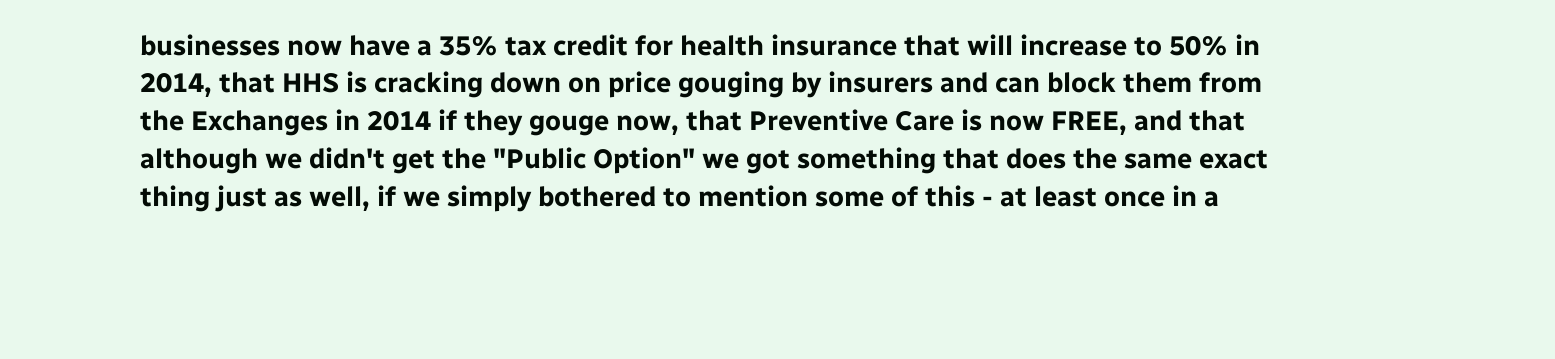businesses now have a 35% tax credit for health insurance that will increase to 50% in 2014, that HHS is cracking down on price gouging by insurers and can block them from the Exchanges in 2014 if they gouge now, that Preventive Care is now FREE, and that although we didn't get the "Public Option" we got something that does the same exact thing just as well, if we simply bothered to mention some of this - at least once in a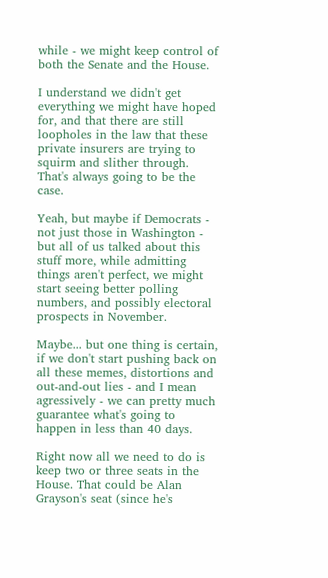while - we might keep control of both the Senate and the House.

I understand we didn't get everything we might have hoped for, and that there are still loopholes in the law that these private insurers are trying to squirm and slither through. That's always going to be the case.

Yeah, but maybe if Democrats - not just those in Washington - but all of us talked about this stuff more, while admitting things aren't perfect, we might start seeing better polling numbers, and possibly electoral prospects in November.

Maybe... but one thing is certain, if we don't start pushing back on all these memes, distortions and out-and-out lies - and I mean agressively - we can pretty much guarantee what's going to happen in less than 40 days.

Right now all we need to do is keep two or three seats in the House. That could be Alan Grayson's seat (since he's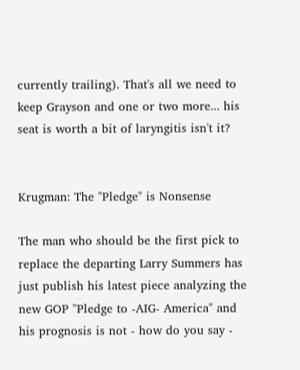currently trailing). That's all we need to keep Grayson and one or two more... his seat is worth a bit of laryngitis isn't it?


Krugman: The "Pledge" is Nonsense

The man who should be the first pick to replace the departing Larry Summers has just publish his latest piece analyzing the new GOP "Pledge to -AIG- America" and his prognosis is not - how do you say -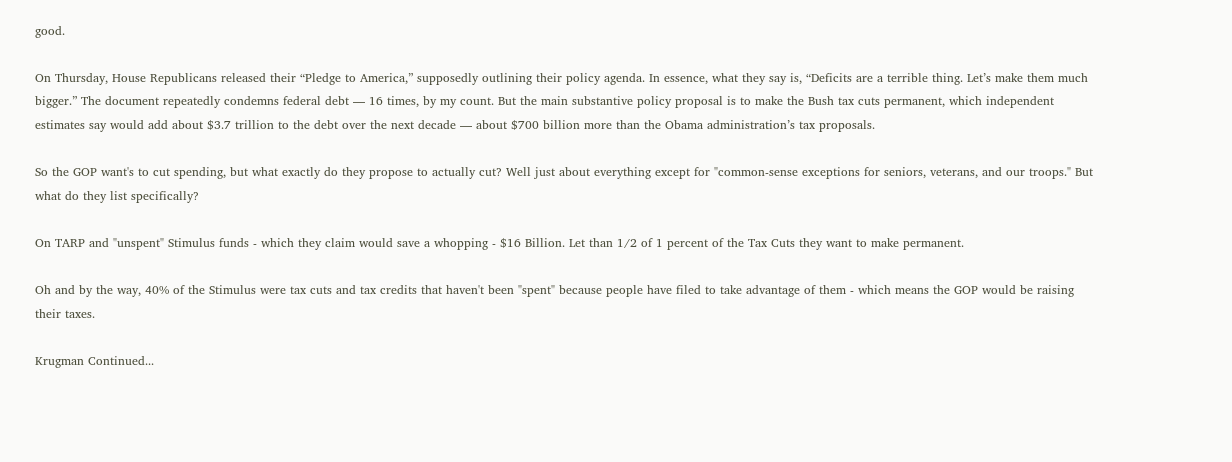good.

On Thursday, House Republicans released their “Pledge to America,” supposedly outlining their policy agenda. In essence, what they say is, “Deficits are a terrible thing. Let’s make them much bigger.” The document repeatedly condemns federal debt — 16 times, by my count. But the main substantive policy proposal is to make the Bush tax cuts permanent, which independent estimates say would add about $3.7 trillion to the debt over the next decade — about $700 billion more than the Obama administration’s tax proposals.

So the GOP want's to cut spending, but what exactly do they propose to actually cut? Well just about everything except for "common-sense exceptions for seniors, veterans, and our troops." But what do they list specifically?

On TARP and "unspent" Stimulus funds - which they claim would save a whopping - $16 Billion. Let than 1/2 of 1 percent of the Tax Cuts they want to make permanent.

Oh and by the way, 40% of the Stimulus were tax cuts and tax credits that haven't been "spent" because people have filed to take advantage of them - which means the GOP would be raising their taxes.

Krugman Continued...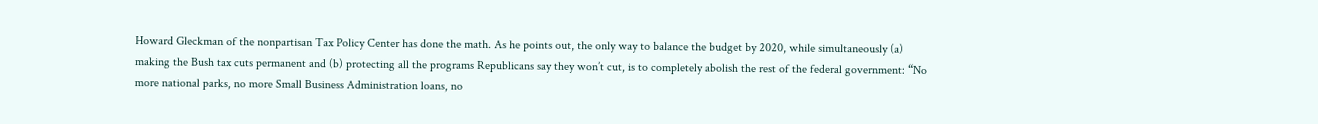Howard Gleckman of the nonpartisan Tax Policy Center has done the math. As he points out, the only way to balance the budget by 2020, while simultaneously (a) making the Bush tax cuts permanent and (b) protecting all the programs Republicans say they won’t cut, is to completely abolish the rest of the federal government: “No more national parks, no more Small Business Administration loans, no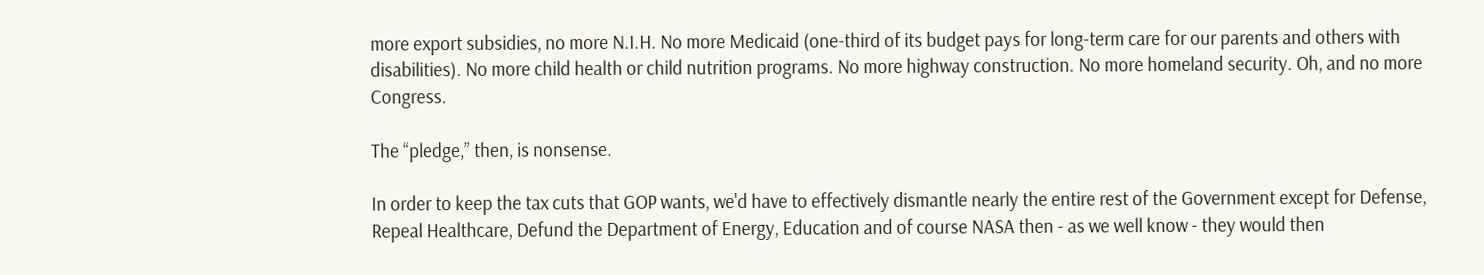more export subsidies, no more N.I.H. No more Medicaid (one-third of its budget pays for long-term care for our parents and others with disabilities). No more child health or child nutrition programs. No more highway construction. No more homeland security. Oh, and no more Congress.

The “pledge,” then, is nonsense.

In order to keep the tax cuts that GOP wants, we'd have to effectively dismantle nearly the entire rest of the Government except for Defense, Repeal Healthcare, Defund the Department of Energy, Education and of course NASA then - as we well know - they would then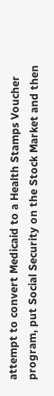attempt to convert Medicaid to a Health Stamps Voucher program, put Social Security on the Stock Market and then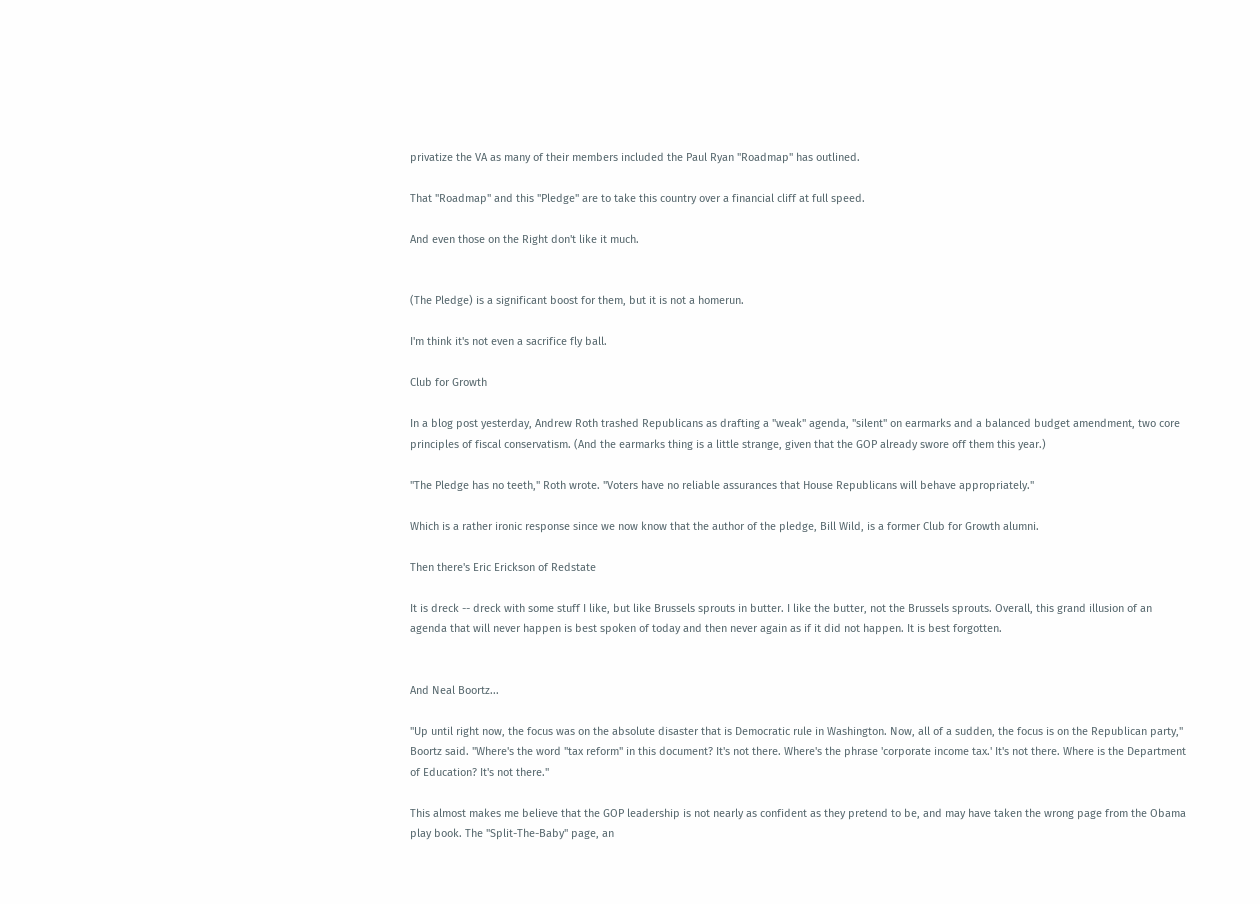privatize the VA as many of their members included the Paul Ryan "Roadmap" has outlined.

That "Roadmap" and this "Pledge" are to take this country over a financial cliff at full speed.

And even those on the Right don't like it much.


(The Pledge) is a significant boost for them, but it is not a homerun.

I'm think it's not even a sacrifice fly ball.

Club for Growth

In a blog post yesterday, Andrew Roth trashed Republicans as drafting a "weak" agenda, "silent" on earmarks and a balanced budget amendment, two core principles of fiscal conservatism. (And the earmarks thing is a little strange, given that the GOP already swore off them this year.)

"The Pledge has no teeth," Roth wrote. "Voters have no reliable assurances that House Republicans will behave appropriately."

Which is a rather ironic response since we now know that the author of the pledge, Bill Wild, is a former Club for Growth alumni.

Then there's Eric Erickson of Redstate

It is dreck -- dreck with some stuff I like, but like Brussels sprouts in butter. I like the butter, not the Brussels sprouts. Overall, this grand illusion of an agenda that will never happen is best spoken of today and then never again as if it did not happen. It is best forgotten.


And Neal Boortz...

"Up until right now, the focus was on the absolute disaster that is Democratic rule in Washington. Now, all of a sudden, the focus is on the Republican party," Boortz said. "Where's the word "tax reform" in this document? It's not there. Where's the phrase 'corporate income tax.' It's not there. Where is the Department of Education? It's not there."

This almost makes me believe that the GOP leadership is not nearly as confident as they pretend to be, and may have taken the wrong page from the Obama play book. The "Split-The-Baby" page, an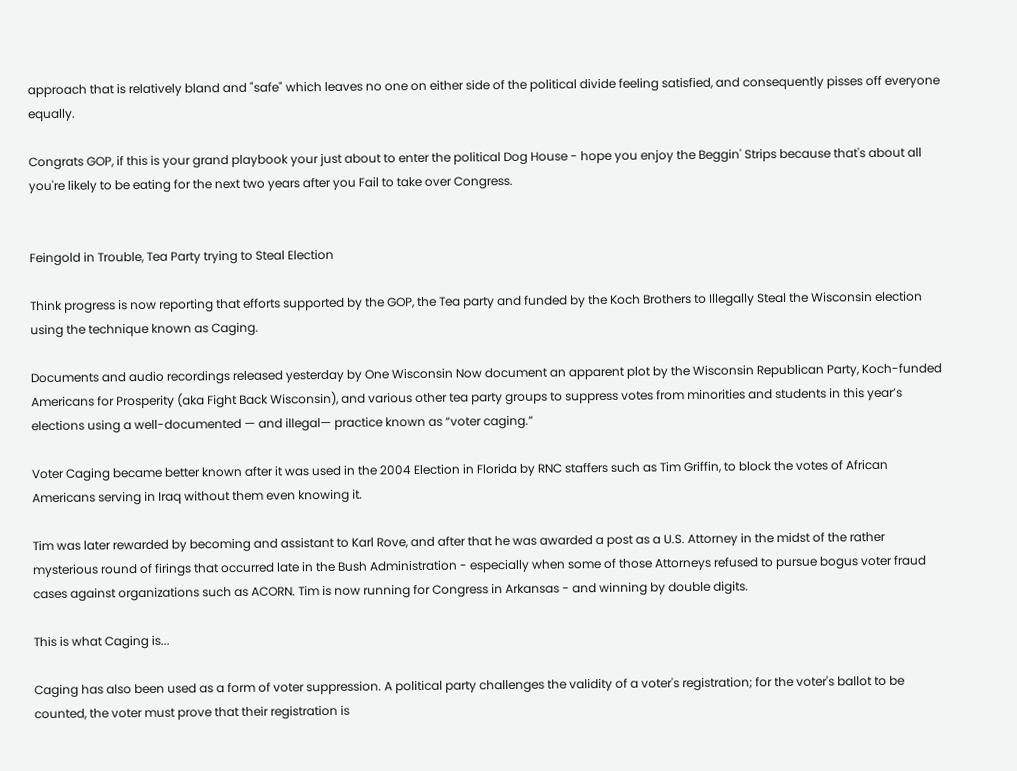approach that is relatively bland and "safe" which leaves no one on either side of the political divide feeling satisfied, and consequently pisses off everyone equally.

Congrats GOP, if this is your grand playbook your just about to enter the political Dog House - hope you enjoy the Beggin' Strips because that's about all you're likely to be eating for the next two years after you Fail to take over Congress.


Feingold in Trouble, Tea Party trying to Steal Election

Think progress is now reporting that efforts supported by the GOP, the Tea party and funded by the Koch Brothers to Illegally Steal the Wisconsin election using the technique known as Caging.

Documents and audio recordings released yesterday by One Wisconsin Now document an apparent plot by the Wisconsin Republican Party, Koch-funded Americans for Prosperity (aka Fight Back Wisconsin), and various other tea party groups to suppress votes from minorities and students in this year’s elections using a well-documented — and illegal— practice known as “voter caging.”

Voter Caging became better known after it was used in the 2004 Election in Florida by RNC staffers such as Tim Griffin, to block the votes of African Americans serving in Iraq without them even knowing it.

Tim was later rewarded by becoming and assistant to Karl Rove, and after that he was awarded a post as a U.S. Attorney in the midst of the rather mysterious round of firings that occurred late in the Bush Administration - especially when some of those Attorneys refused to pursue bogus voter fraud cases against organizations such as ACORN. Tim is now running for Congress in Arkansas - and winning by double digits.

This is what Caging is...

Caging has also been used as a form of voter suppression. A political party challenges the validity of a voter's registration; for the voter's ballot to be counted, the voter must prove that their registration is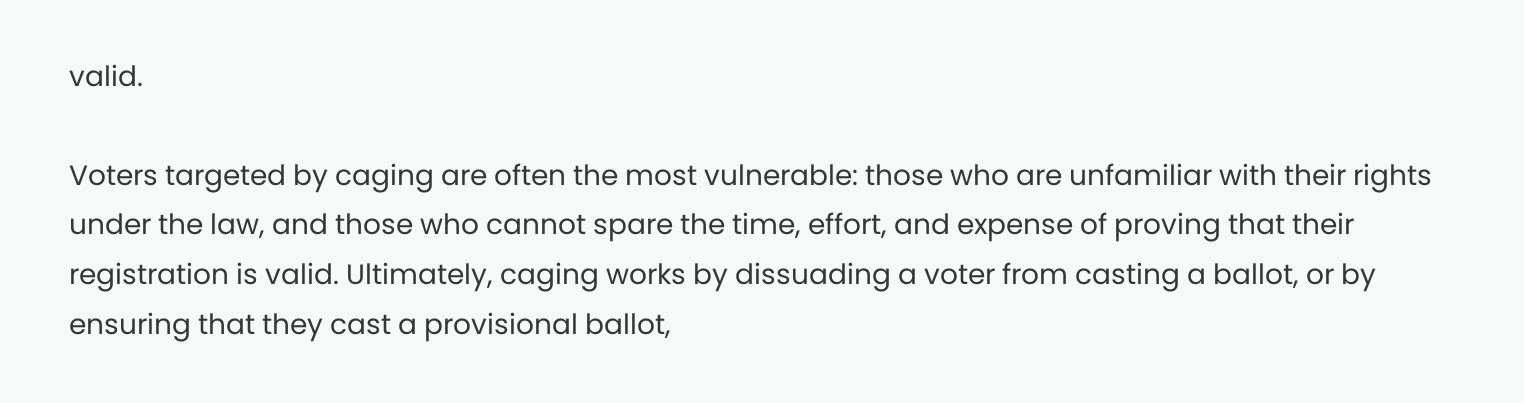valid.

Voters targeted by caging are often the most vulnerable: those who are unfamiliar with their rights under the law, and those who cannot spare the time, effort, and expense of proving that their registration is valid. Ultimately, caging works by dissuading a voter from casting a ballot, or by ensuring that they cast a provisional ballot,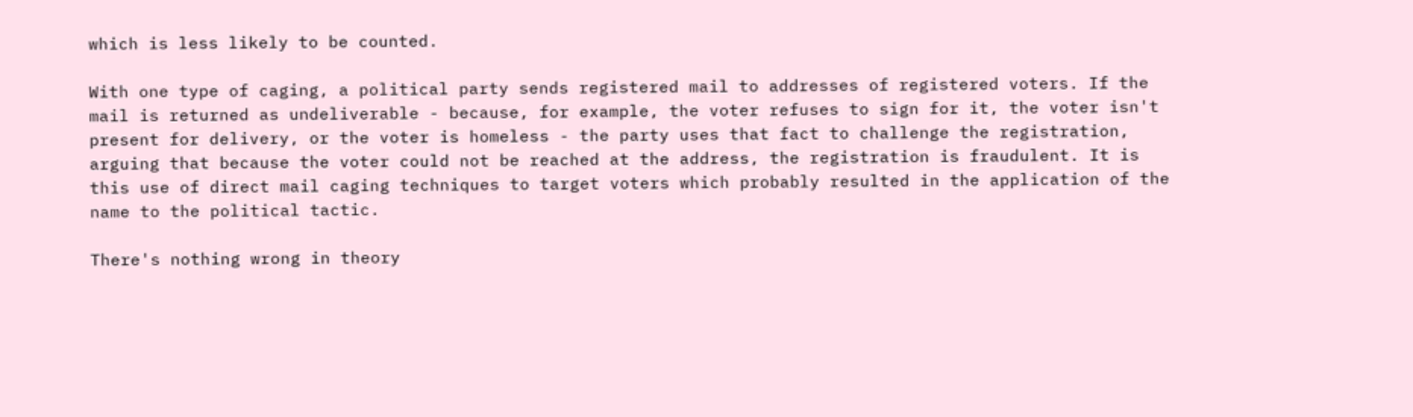which is less likely to be counted.

With one type of caging, a political party sends registered mail to addresses of registered voters. If the mail is returned as undeliverable - because, for example, the voter refuses to sign for it, the voter isn't present for delivery, or the voter is homeless - the party uses that fact to challenge the registration, arguing that because the voter could not be reached at the address, the registration is fraudulent. It is this use of direct mail caging techniques to target voters which probably resulted in the application of the name to the political tactic.

There's nothing wrong in theory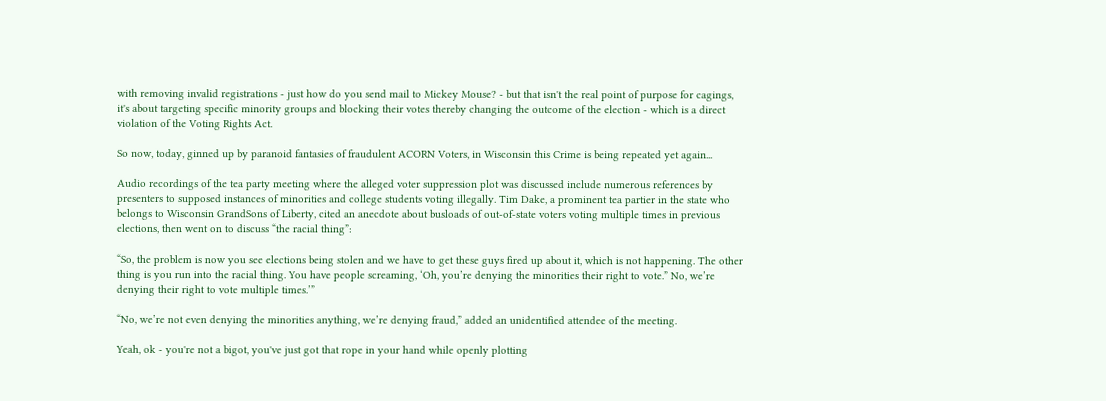with removing invalid registrations - just how do you send mail to Mickey Mouse? - but that isn't the real point of purpose for cagings, it's about targeting specific minority groups and blocking their votes thereby changing the outcome of the election - which is a direct violation of the Voting Rights Act.

So now, today, ginned up by paranoid fantasies of fraudulent ACORN Voters, in Wisconsin this Crime is being repeated yet again...

Audio recordings of the tea party meeting where the alleged voter suppression plot was discussed include numerous references by presenters to supposed instances of minorities and college students voting illegally. Tim Dake, a prominent tea partier in the state who belongs to Wisconsin GrandSons of Liberty, cited an anecdote about busloads of out-of-state voters voting multiple times in previous elections, then went on to discuss “the racial thing”:

“So, the problem is now you see elections being stolen and we have to get these guys fired up about it, which is not happening. The other thing is you run into the racial thing. You have people screaming, ‘Oh, you’re denying the minorities their right to vote.” No, we’re denying their right to vote multiple times.’”

“No, we’re not even denying the minorities anything, we’re denying fraud,” added an unidentified attendee of the meeting.

Yeah, ok - you're not a bigot, you've just got that rope in your hand while openly plotting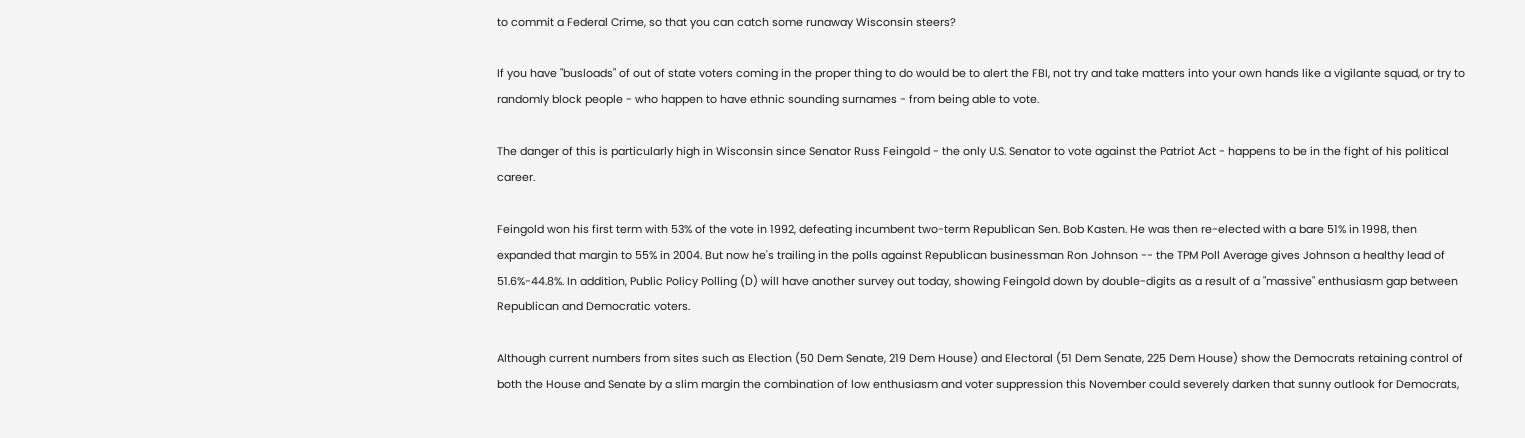to commit a Federal Crime, so that you can catch some runaway Wisconsin steers?

If you have "busloads" of out of state voters coming in the proper thing to do would be to alert the FBI, not try and take matters into your own hands like a vigilante squad, or try to randomly block people - who happen to have ethnic sounding surnames - from being able to vote.

The danger of this is particularly high in Wisconsin since Senator Russ Feingold - the only U.S. Senator to vote against the Patriot Act - happens to be in the fight of his political career.

Feingold won his first term with 53% of the vote in 1992, defeating incumbent two-term Republican Sen. Bob Kasten. He was then re-elected with a bare 51% in 1998, then expanded that margin to 55% in 2004. But now he's trailing in the polls against Republican businessman Ron Johnson -- the TPM Poll Average gives Johnson a healthy lead of 51.6%-44.8%. In addition, Public Policy Polling (D) will have another survey out today, showing Feingold down by double-digits as a result of a "massive" enthusiasm gap between Republican and Democratic voters.

Although current numbers from sites such as Election (50 Dem Senate, 219 Dem House) and Electoral (51 Dem Senate, 225 Dem House) show the Democrats retaining control of both the House and Senate by a slim margin the combination of low enthusiasm and voter suppression this November could severely darken that sunny outlook for Democrats,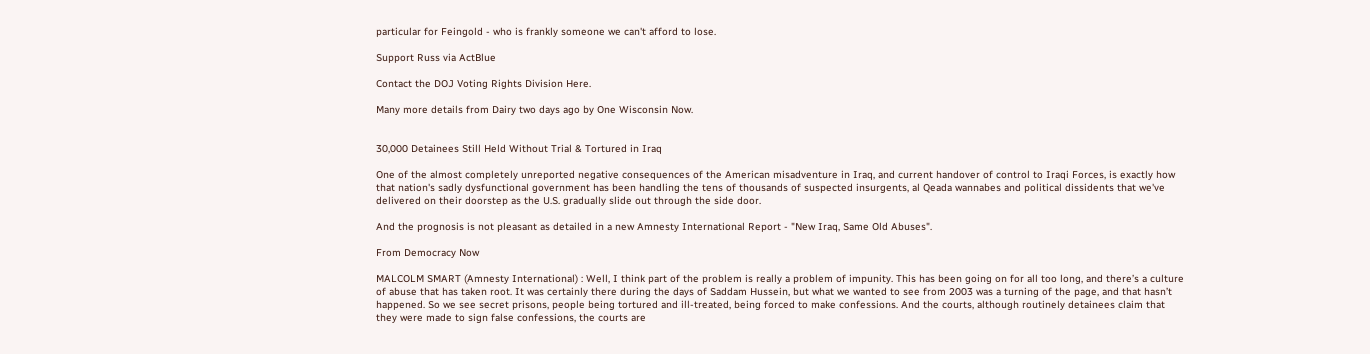particular for Feingold - who is frankly someone we can't afford to lose.

Support Russ via ActBlue

Contact the DOJ Voting Rights Division Here.

Many more details from Dairy two days ago by One Wisconsin Now.


30,000 Detainees Still Held Without Trial & Tortured in Iraq

One of the almost completely unreported negative consequences of the American misadventure in Iraq, and current handover of control to Iraqi Forces, is exactly how that nation's sadly dysfunctional government has been handling the tens of thousands of suspected insurgents, al Qeada wannabes and political dissidents that we've delivered on their doorstep as the U.S. gradually slide out through the side door.

And the prognosis is not pleasant as detailed in a new Amnesty International Report - "New Iraq, Same Old Abuses".

From Democracy Now

MALCOLM SMART (Amnesty International) : Well, I think part of the problem is really a problem of impunity. This has been going on for all too long, and there’s a culture of abuse that has taken root. It was certainly there during the days of Saddam Hussein, but what we wanted to see from 2003 was a turning of the page, and that hasn’t happened. So we see secret prisons, people being tortured and ill-treated, being forced to make confessions. And the courts, although routinely detainees claim that they were made to sign false confessions, the courts are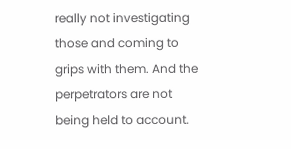really not investigating those and coming to grips with them. And the perpetrators are not being held to account.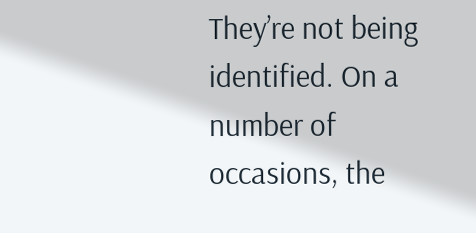They’re not being identified. On a number of occasions, the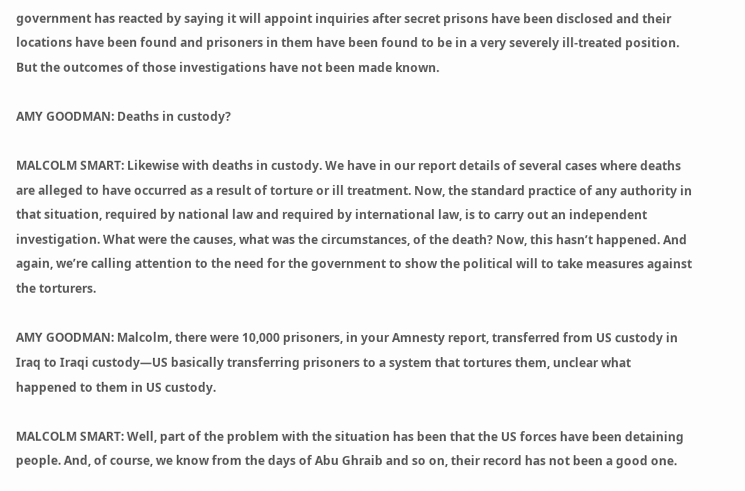government has reacted by saying it will appoint inquiries after secret prisons have been disclosed and their locations have been found and prisoners in them have been found to be in a very severely ill-treated position. But the outcomes of those investigations have not been made known.

AMY GOODMAN: Deaths in custody?

MALCOLM SMART: Likewise with deaths in custody. We have in our report details of several cases where deaths are alleged to have occurred as a result of torture or ill treatment. Now, the standard practice of any authority in that situation, required by national law and required by international law, is to carry out an independent investigation. What were the causes, what was the circumstances, of the death? Now, this hasn’t happened. And again, we’re calling attention to the need for the government to show the political will to take measures against the torturers.

AMY GOODMAN: Malcolm, there were 10,000 prisoners, in your Amnesty report, transferred from US custody in Iraq to Iraqi custody—US basically transferring prisoners to a system that tortures them, unclear what happened to them in US custody.

MALCOLM SMART: Well, part of the problem with the situation has been that the US forces have been detaining people. And, of course, we know from the days of Abu Ghraib and so on, their record has not been a good one.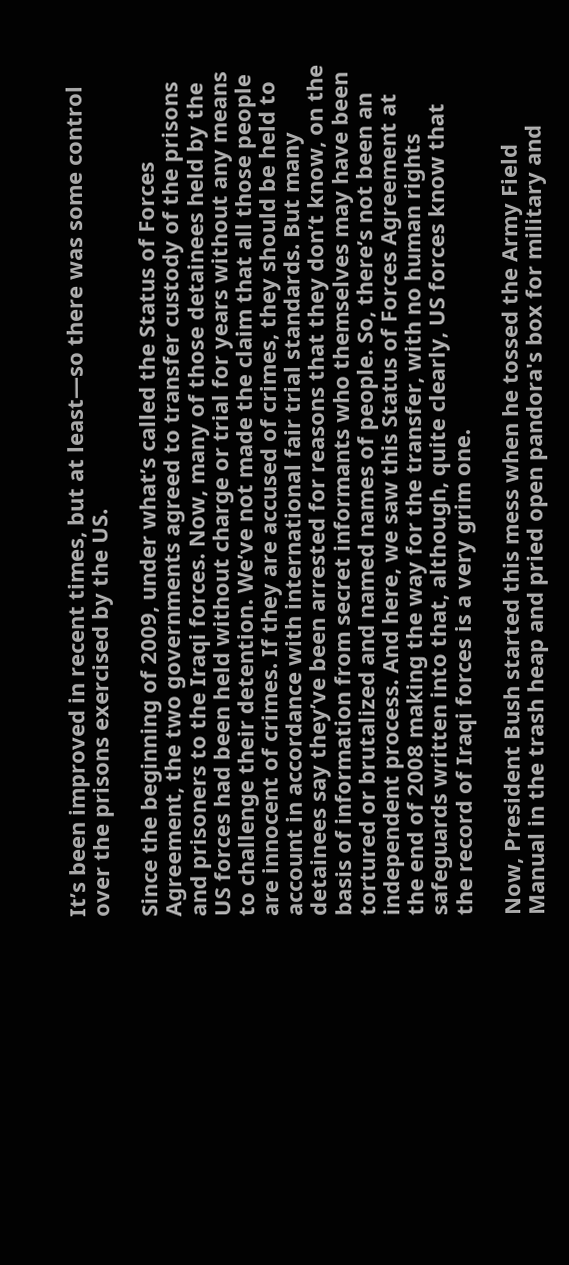It’s been improved in recent times, but at least—so there was some control over the prisons exercised by the US.

Since the beginning of 2009, under what’s called the Status of Forces Agreement, the two governments agreed to transfer custody of the prisons and prisoners to the Iraqi forces. Now, many of those detainees held by the US forces had been held without charge or trial for years without any means to challenge their detention. We’ve not made the claim that all those people are innocent of crimes. If they are accused of crimes, they should be held to account in accordance with international fair trial standards. But many detainees say they’ve been arrested for reasons that they don’t know, on the basis of information from secret informants who themselves may have been tortured or brutalized and named names of people. So, there’s not been an independent process. And here, we saw this Status of Forces Agreement at the end of 2008 making the way for the transfer, with no human rights safeguards written into that, although, quite clearly, US forces know that the record of Iraqi forces is a very grim one.

Now, President Bush started this mess when he tossed the Army Field Manual in the trash heap and pried open pandora's box for military and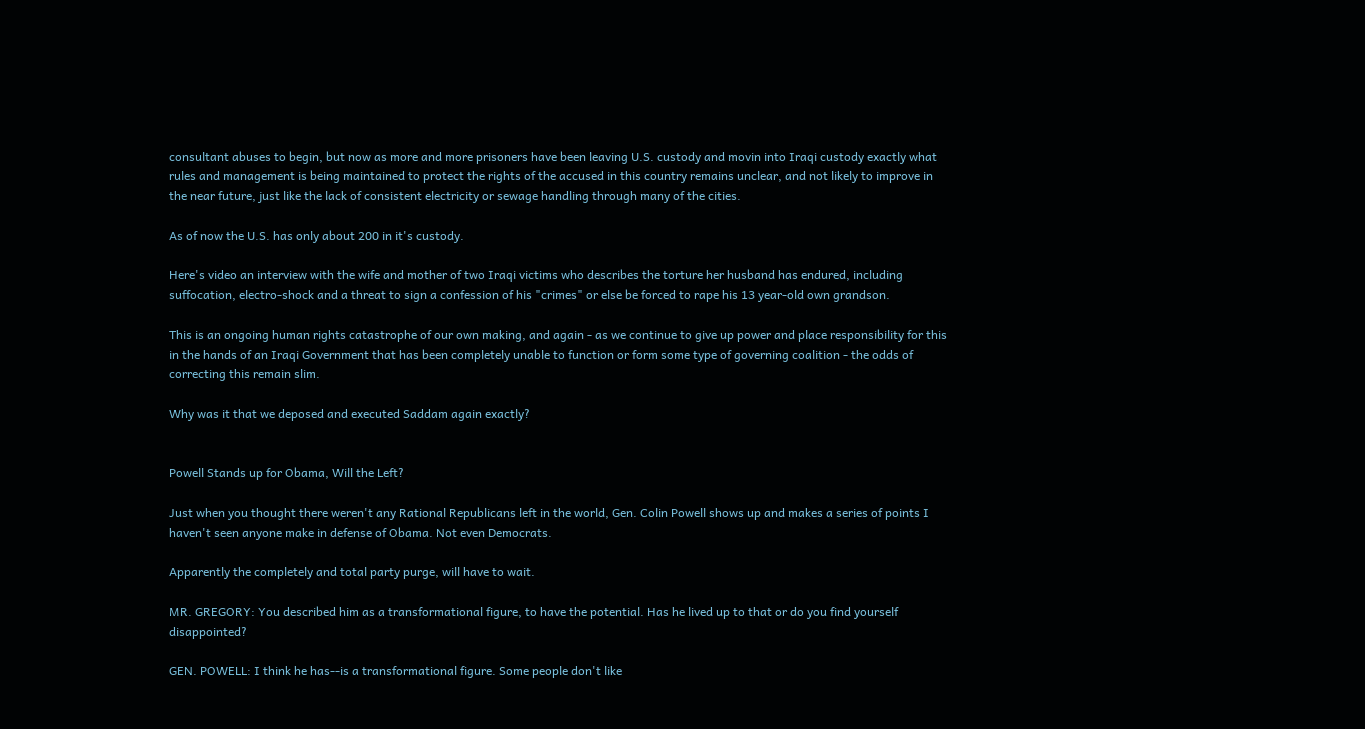consultant abuses to begin, but now as more and more prisoners have been leaving U.S. custody and movin into Iraqi custody exactly what rules and management is being maintained to protect the rights of the accused in this country remains unclear, and not likely to improve in the near future, just like the lack of consistent electricity or sewage handling through many of the cities.

As of now the U.S. has only about 200 in it's custody.

Here's video an interview with the wife and mother of two Iraqi victims who describes the torture her husband has endured, including suffocation, electro-shock and a threat to sign a confession of his "crimes" or else be forced to rape his 13 year-old own grandson.

This is an ongoing human rights catastrophe of our own making, and again - as we continue to give up power and place responsibility for this in the hands of an Iraqi Government that has been completely unable to function or form some type of governing coalition - the odds of correcting this remain slim.

Why was it that we deposed and executed Saddam again exactly?


Powell Stands up for Obama, Will the Left?

Just when you thought there weren't any Rational Republicans left in the world, Gen. Colin Powell shows up and makes a series of points I haven't seen anyone make in defense of Obama. Not even Democrats.

Apparently the completely and total party purge, will have to wait.

MR. GREGORY: You described him as a transformational figure, to have the potential. Has he lived up to that or do you find yourself disappointed?

GEN. POWELL: I think he has--is a transformational figure. Some people don't like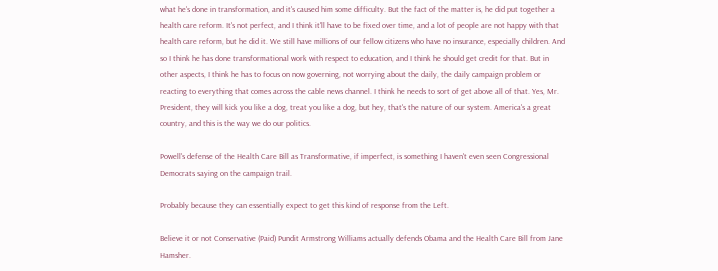what he's done in transformation, and it's caused him some difficulty. But the fact of the matter is, he did put together a health care reform. It's not perfect, and I think it'll have to be fixed over time, and a lot of people are not happy with that health care reform, but he did it. We still have millions of our fellow citizens who have no insurance, especially children. And so I think he has done transformational work with respect to education, and I think he should get credit for that. But in other aspects, I think he has to focus on now governing, not worrying about the daily, the daily campaign problem or reacting to everything that comes across the cable news channel. I think he needs to sort of get above all of that. Yes, Mr. President, they will kick you like a dog, treat you like a dog, but hey, that's the nature of our system. America's a great country, and this is the way we do our politics.

Powell's defense of the Health Care Bill as Transformative, if imperfect, is something I haven't even seen Congressional Democrats saying on the campaign trail.

Probably because they can essentially expect to get this kind of response from the Left.

Believe it or not Conservative (Paid) Pundit Armstrong Williams actually defends Obama and the Health Care Bill from Jane Hamsher.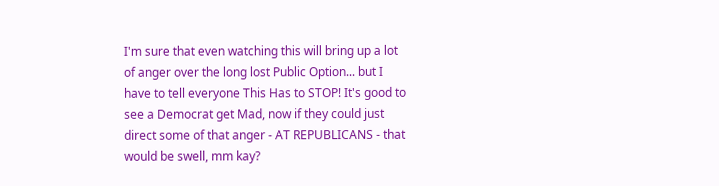I'm sure that even watching this will bring up a lot of anger over the long lost Public Option... but I have to tell everyone This Has to STOP! It's good to see a Democrat get Mad, now if they could just direct some of that anger - AT REPUBLICANS - that would be swell, mm kay?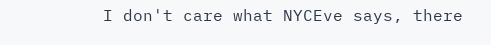I don't care what NYCEve says, there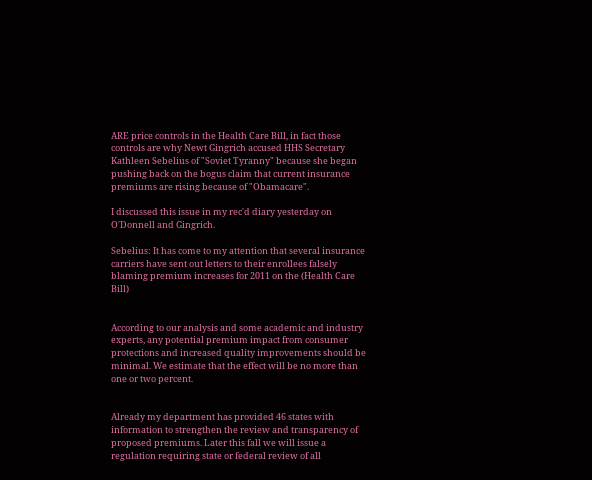ARE price controls in the Health Care Bill, in fact those controls are why Newt Gingrich accused HHS Secretary Kathleen Sebelius of "Soviet Tyranny" because she began pushing back on the bogus claim that current insurance premiums are rising because of "Obamacare".

I discussed this issue in my rec'd diary yesterday on O'Donnell and Gingrich.

Sebelius: It has come to my attention that several insurance carriers have sent out letters to their enrollees falsely blaming premium increases for 2011 on the (Health Care Bill)


According to our analysis and some academic and industry experts, any potential premium impact from consumer protections and increased quality improvements should be minimal. We estimate that the effect will be no more than one or two percent.


Already my department has provided 46 states with information to strengthen the review and transparency of proposed premiums. Later this fall we will issue a regulation requiring state or federal review of all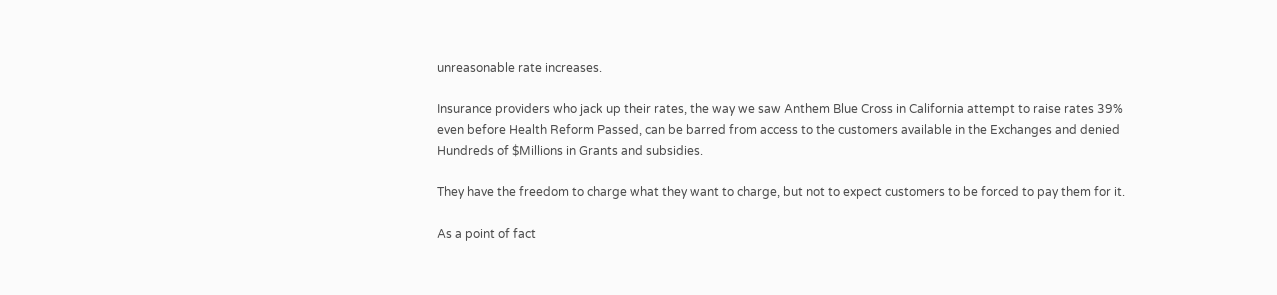unreasonable rate increases.

Insurance providers who jack up their rates, the way we saw Anthem Blue Cross in California attempt to raise rates 39% even before Health Reform Passed, can be barred from access to the customers available in the Exchanges and denied Hundreds of $Millions in Grants and subsidies.

They have the freedom to charge what they want to charge, but not to expect customers to be forced to pay them for it.

As a point of fact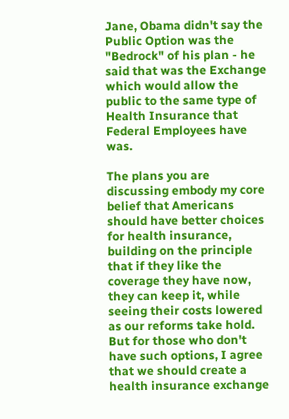Jane, Obama didn't say the Public Option was the "Bedrock" of his plan - he said that was the Exchange which would allow the public to the same type of Health Insurance that Federal Employees have was.

The plans you are discussing embody my core belief that Americans should have better choices for health insurance, building on the principle that if they like the coverage they have now, they can keep it, while seeing their costs lowered as our reforms take hold. But for those who don't have such options, I agree that we should create a health insurance exchange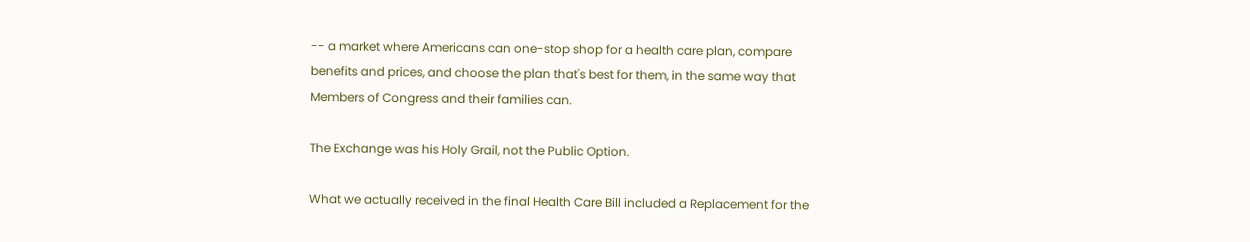-- a market where Americans can one-stop shop for a health care plan, compare benefits and prices, and choose the plan that's best for them, in the same way that Members of Congress and their families can.

The Exchange was his Holy Grail, not the Public Option.

What we actually received in the final Health Care Bill included a Replacement for the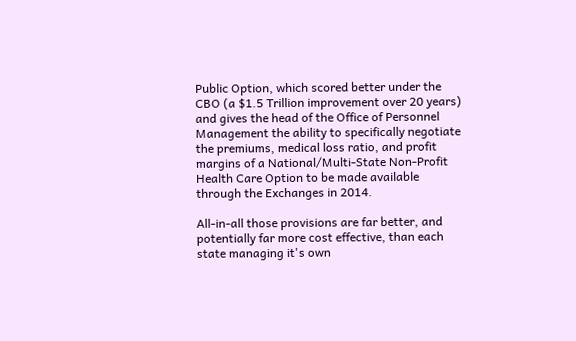Public Option, which scored better under the CBO (a $1.5 Trillion improvement over 20 years) and gives the head of the Office of Personnel Management the ability to specifically negotiate the premiums, medical loss ratio, and profit margins of a National/Multi-State Non-Profit Health Care Option to be made available through the Exchanges in 2014.

All-in-all those provisions are far better, and potentially far more cost effective, than each state managing it's own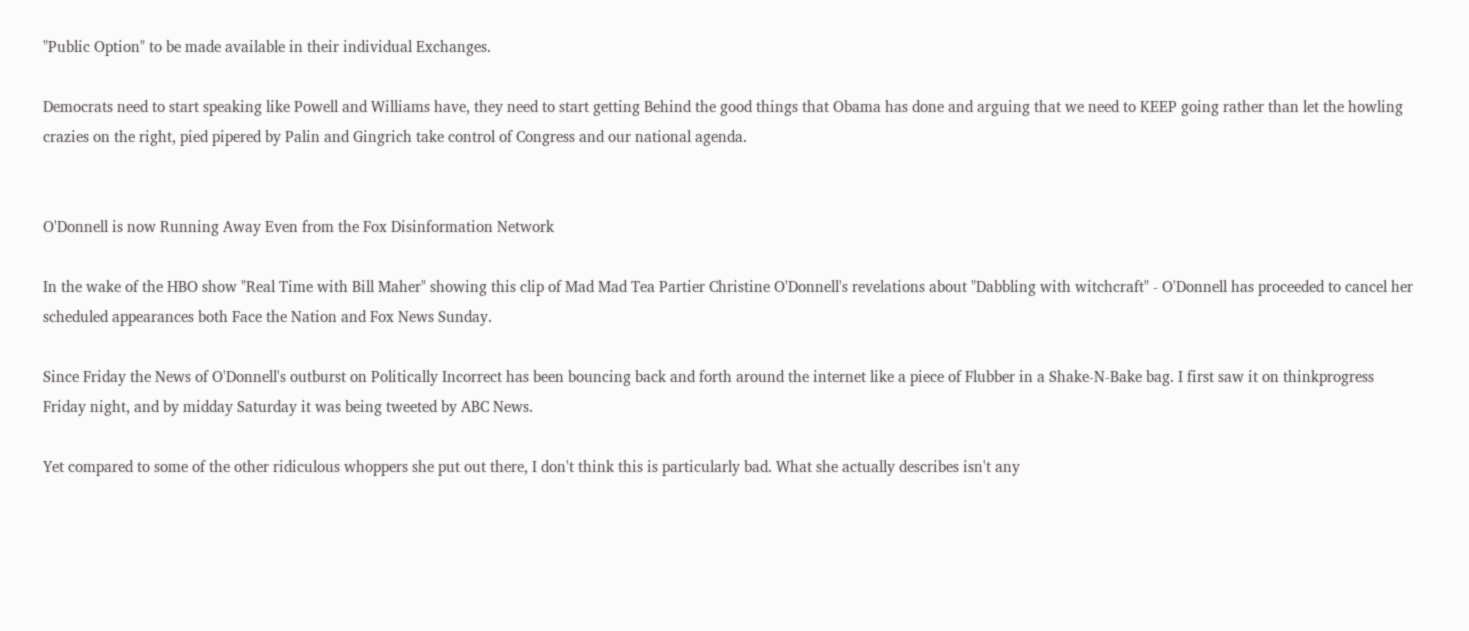"Public Option" to be made available in their individual Exchanges.

Democrats need to start speaking like Powell and Williams have, they need to start getting Behind the good things that Obama has done and arguing that we need to KEEP going rather than let the howling crazies on the right, pied pipered by Palin and Gingrich take control of Congress and our national agenda.


O'Donnell is now Running Away Even from the Fox Disinformation Network

In the wake of the HBO show "Real Time with Bill Maher" showing this clip of Mad Mad Tea Partier Christine O'Donnell's revelations about "Dabbling with witchcraft" - O'Donnell has proceeded to cancel her scheduled appearances both Face the Nation and Fox News Sunday.

Since Friday the News of O'Donnell's outburst on Politically Incorrect has been bouncing back and forth around the internet like a piece of Flubber in a Shake-N-Bake bag. I first saw it on thinkprogress Friday night, and by midday Saturday it was being tweeted by ABC News.

Yet compared to some of the other ridiculous whoppers she put out there, I don't think this is particularly bad. What she actually describes isn't any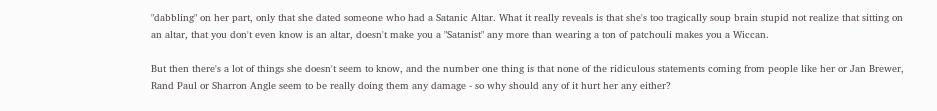"dabbling" on her part, only that she dated someone who had a Satanic Altar. What it really reveals is that she's too tragically soup brain stupid not realize that sitting on an altar, that you don't even know is an altar, doesn't make you a "Satanist" any more than wearing a ton of patchouli makes you a Wiccan.

But then there's a lot of things she doesn't seem to know, and the number one thing is that none of the ridiculous statements coming from people like her or Jan Brewer, Rand Paul or Sharron Angle seem to be really doing them any damage - so why should any of it hurt her any either?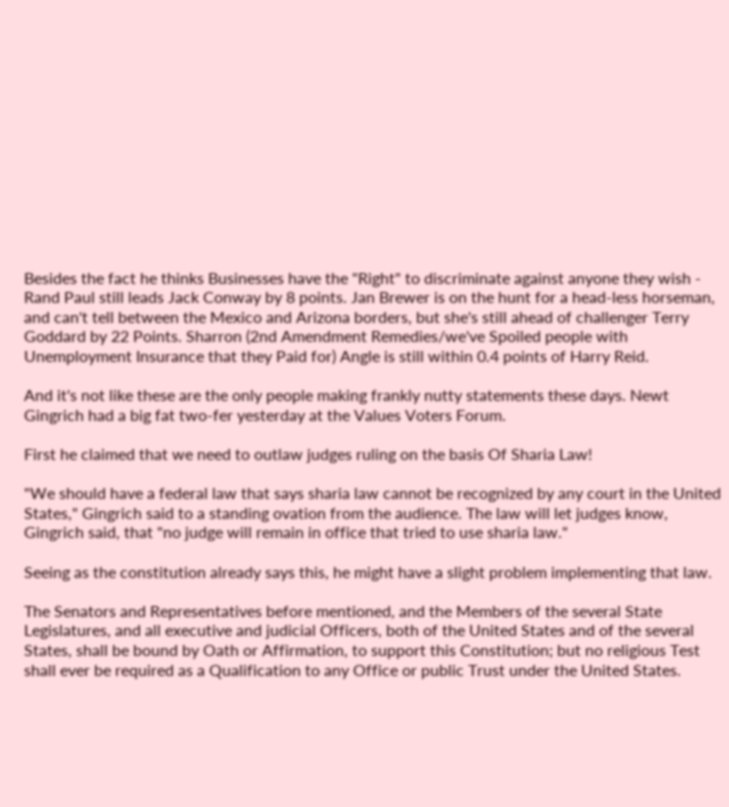Besides the fact he thinks Businesses have the "Right" to discriminate against anyone they wish - Rand Paul still leads Jack Conway by 8 points. Jan Brewer is on the hunt for a head-less horseman, and can't tell between the Mexico and Arizona borders, but she's still ahead of challenger Terry Goddard by 22 Points. Sharron (2nd Amendment Remedies/we've Spoiled people with Unemployment Insurance that they Paid for) Angle is still within 0.4 points of Harry Reid.

And it's not like these are the only people making frankly nutty statements these days. Newt Gingrich had a big fat two-fer yesterday at the Values Voters Forum.

First he claimed that we need to outlaw judges ruling on the basis Of Sharia Law!

"We should have a federal law that says sharia law cannot be recognized by any court in the United States," Gingrich said to a standing ovation from the audience. The law will let judges know, Gingrich said, that "no judge will remain in office that tried to use sharia law."

Seeing as the constitution already says this, he might have a slight problem implementing that law.

The Senators and Representatives before mentioned, and the Members of the several State Legislatures, and all executive and judicial Officers, both of the United States and of the several States, shall be bound by Oath or Affirmation, to support this Constitution; but no religious Test shall ever be required as a Qualification to any Office or public Trust under the United States.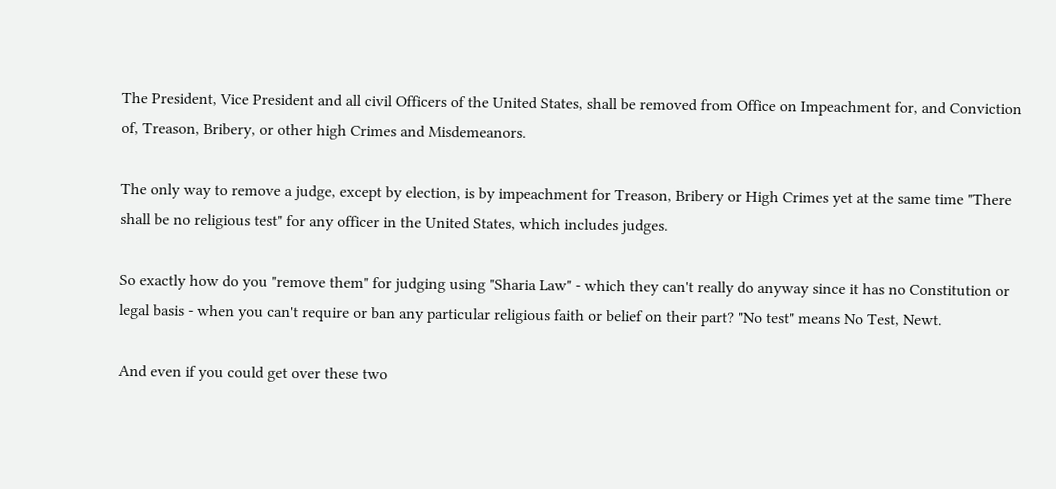The President, Vice President and all civil Officers of the United States, shall be removed from Office on Impeachment for, and Conviction of, Treason, Bribery, or other high Crimes and Misdemeanors.

The only way to remove a judge, except by election, is by impeachment for Treason, Bribery or High Crimes yet at the same time "There shall be no religious test" for any officer in the United States, which includes judges.

So exactly how do you "remove them" for judging using "Sharia Law" - which they can't really do anyway since it has no Constitution or legal basis - when you can't require or ban any particular religious faith or belief on their part? "No test" means No Test, Newt.

And even if you could get over these two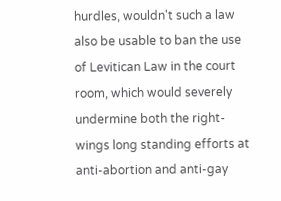hurdles, wouldn't such a law also be usable to ban the use of Levitican Law in the court room, which would severely undermine both the right-wings long standing efforts at anti-abortion and anti-gay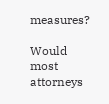measures?

Would most attorneys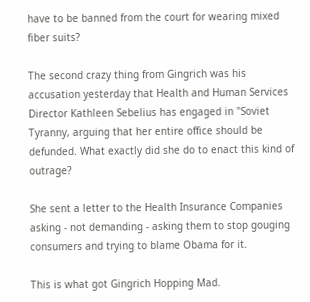have to be banned from the court for wearing mixed fiber suits?

The second crazy thing from Gingrich was his accusation yesterday that Health and Human Services Director Kathleen Sebelius has engaged in "Soviet Tyranny, arguing that her entire office should be defunded. What exactly did she do to enact this kind of outrage?

She sent a letter to the Health Insurance Companies asking - not demanding - asking them to stop gouging consumers and trying to blame Obama for it.

This is what got Gingrich Hopping Mad.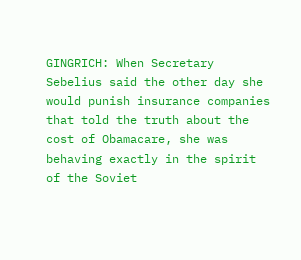GINGRICH: When Secretary Sebelius said the other day she would punish insurance companies that told the truth about the cost of Obamacare, she was behaving exactly in the spirit of the Soviet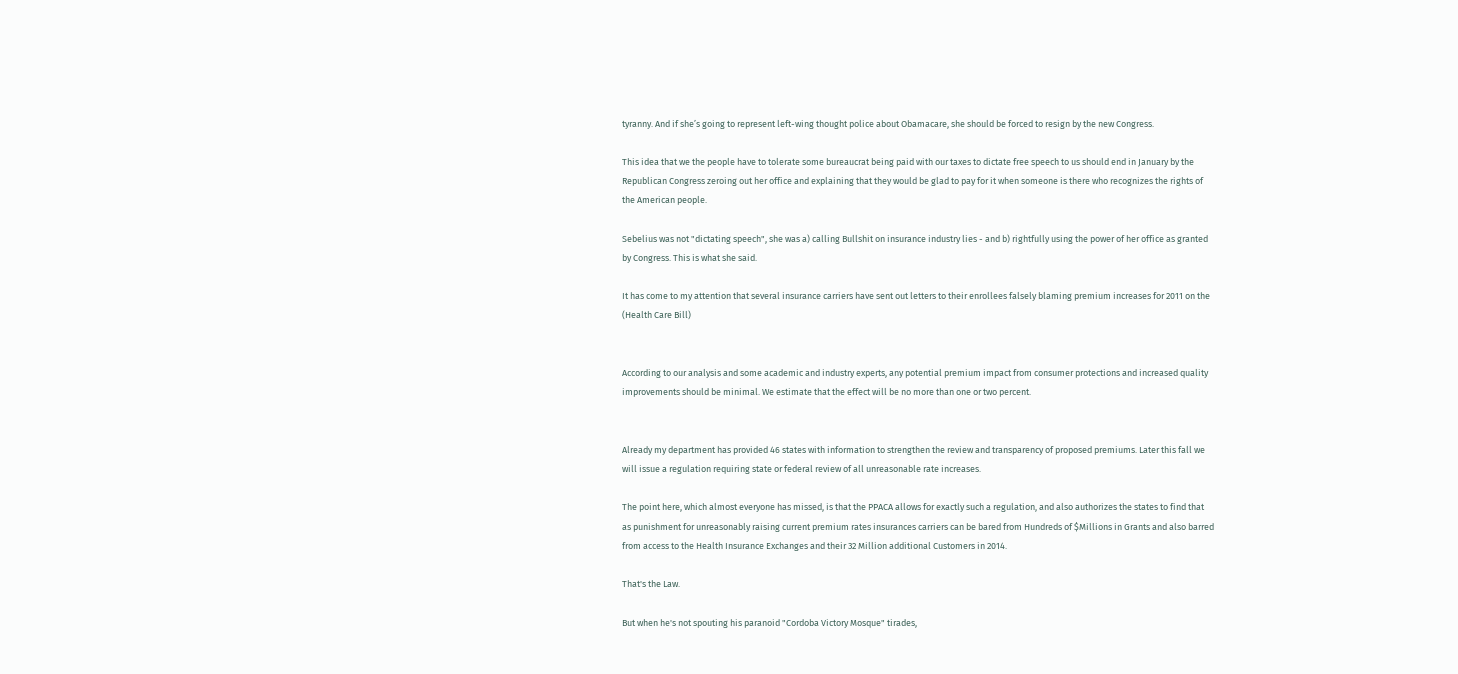tyranny. And if she’s going to represent left-wing thought police about Obamacare, she should be forced to resign by the new Congress.

This idea that we the people have to tolerate some bureaucrat being paid with our taxes to dictate free speech to us should end in January by the Republican Congress zeroing out her office and explaining that they would be glad to pay for it when someone is there who recognizes the rights of the American people.

Sebelius was not "dictating speech", she was a) calling Bullshit on insurance industry lies - and b) rightfully using the power of her office as granted by Congress. This is what she said.

It has come to my attention that several insurance carriers have sent out letters to their enrollees falsely blaming premium increases for 2011 on the (Health Care Bill)


According to our analysis and some academic and industry experts, any potential premium impact from consumer protections and increased quality improvements should be minimal. We estimate that the effect will be no more than one or two percent.


Already my department has provided 46 states with information to strengthen the review and transparency of proposed premiums. Later this fall we will issue a regulation requiring state or federal review of all unreasonable rate increases.

The point here, which almost everyone has missed, is that the PPACA allows for exactly such a regulation, and also authorizes the states to find that as punishment for unreasonably raising current premium rates insurances carriers can be bared from Hundreds of $Millions in Grants and also barred from access to the Health Insurance Exchanges and their 32 Million additional Customers in 2014.

That's the Law.

But when he's not spouting his paranoid "Cordoba Victory Mosque" tirades,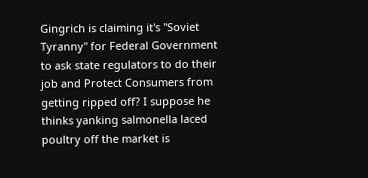Gingrich is claiming it's "Soviet Tyranny" for Federal Government to ask state regulators to do their job and Protect Consumers from getting ripped off? I suppose he thinks yanking salmonella laced poultry off the market is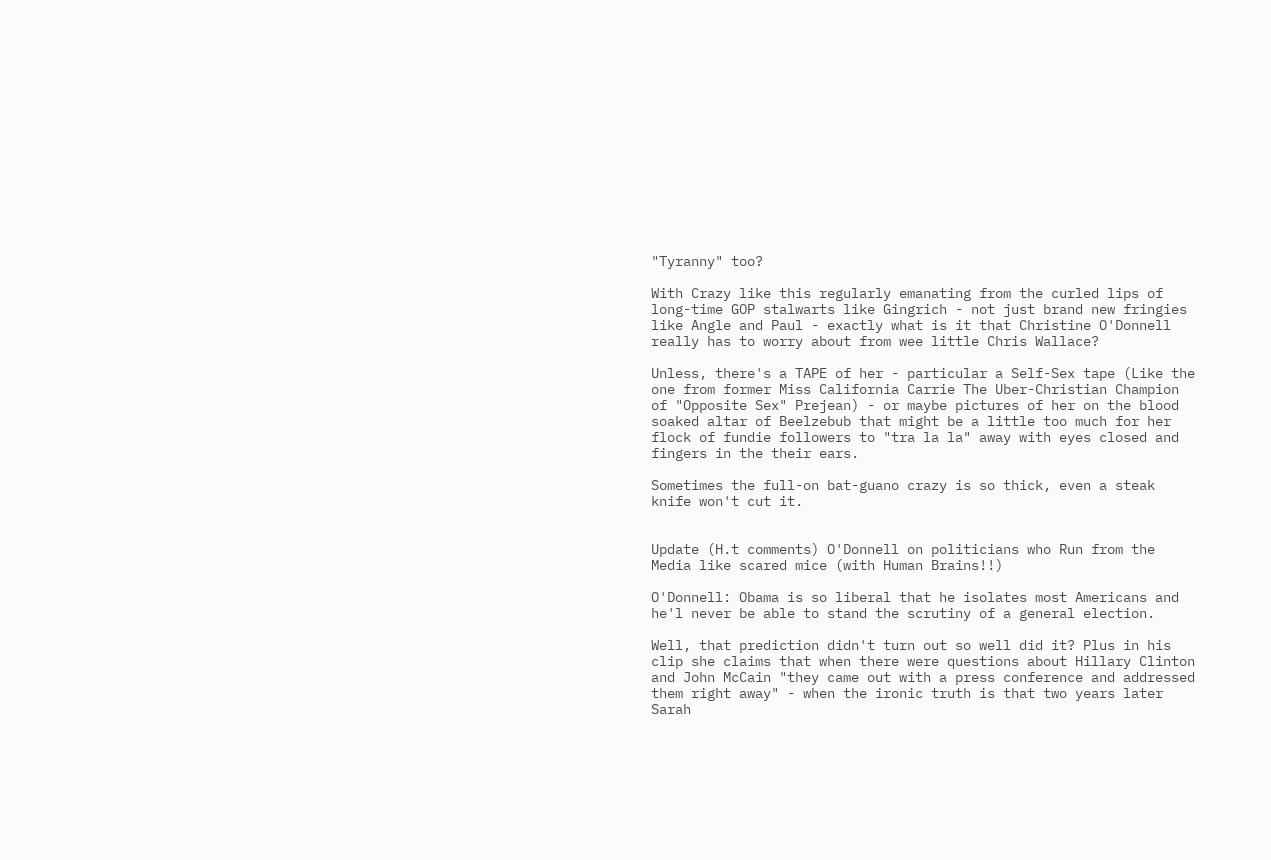"Tyranny" too?

With Crazy like this regularly emanating from the curled lips of long-time GOP stalwarts like Gingrich - not just brand new fringies like Angle and Paul - exactly what is it that Christine O'Donnell really has to worry about from wee little Chris Wallace?

Unless, there's a TAPE of her - particular a Self-Sex tape (Like the one from former Miss California Carrie The Uber-Christian Champion of "Opposite Sex" Prejean) - or maybe pictures of her on the blood soaked altar of Beelzebub that might be a little too much for her flock of fundie followers to "tra la la" away with eyes closed and fingers in the their ears.

Sometimes the full-on bat-guano crazy is so thick, even a steak knife won't cut it.


Update (H.t comments) O'Donnell on politicians who Run from the Media like scared mice (with Human Brains!!)

O'Donnell: Obama is so liberal that he isolates most Americans and he'l never be able to stand the scrutiny of a general election.

Well, that prediction didn't turn out so well did it? Plus in his clip she claims that when there were questions about Hillary Clinton and John McCain "they came out with a press conference and addressed them right away" - when the ironic truth is that two years later Sarah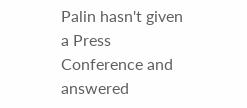Palin hasn't given a Press Conference and answered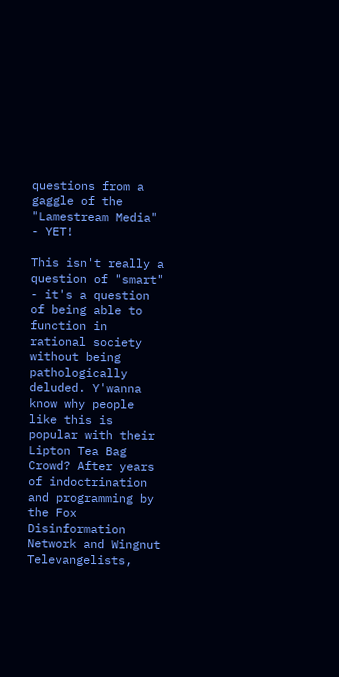questions from a gaggle of the "Lamestream Media" - YET!

This isn't really a question of "smart" - it's a question of being able to function in rational society without being pathologically deluded. Y'wanna know why people like this is popular with their Lipton Tea Bag Crowd? After years of indoctrination and programming by the Fox Disinformation Network and Wingnut Televangelists,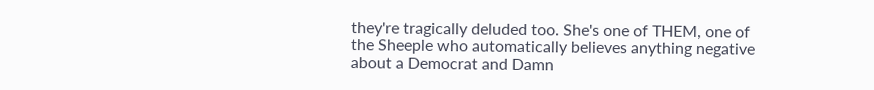they're tragically deluded too. She's one of THEM, one of the Sheeple who automatically believes anything negative about a Democrat and Damn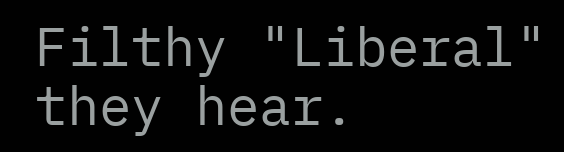Filthy "Liberal" they hear.